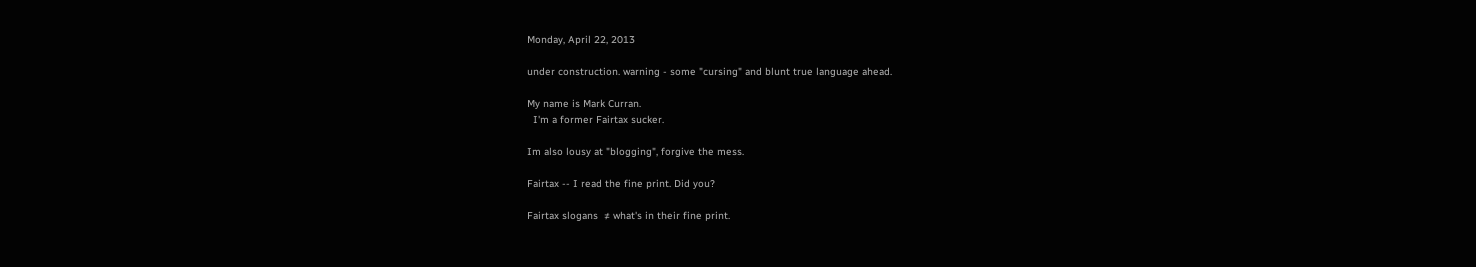Monday, April 22, 2013

under construction. warning - some "cursing" and blunt true language ahead.

My name is Mark Curran.
  I'm a former Fairtax sucker.

Im also lousy at "blogging", forgive the mess.

Fairtax -- I read the fine print. Did you?

Fairtax slogans  ≠ what's in their fine print.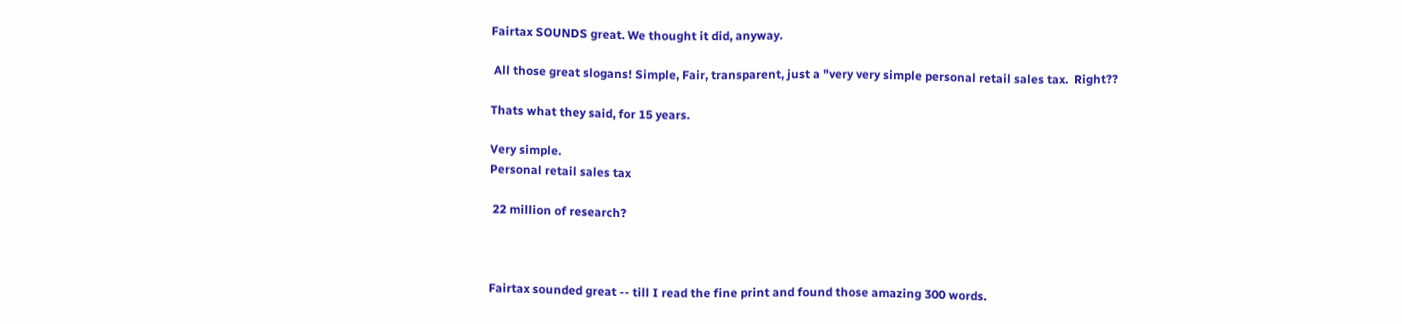Fairtax SOUNDS great. We thought it did, anyway.

 All those great slogans! Simple, Fair, transparent, just a "very very simple personal retail sales tax.  Right??

Thats what they said, for 15 years.

Very simple.
Personal retail sales tax

 22 million of research?



Fairtax sounded great -- till I read the fine print and found those amazing 300 words.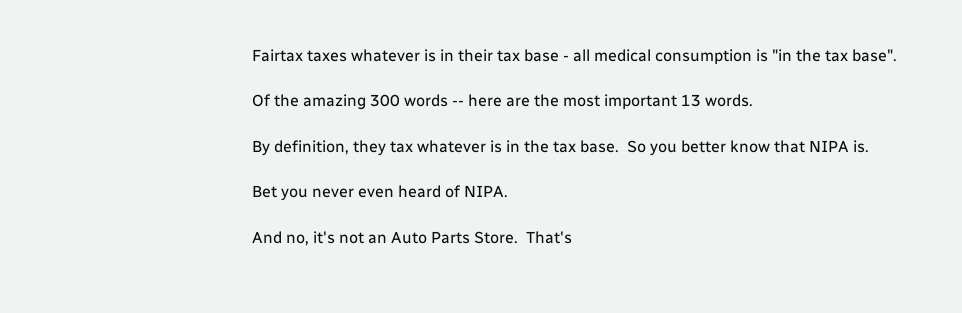Fairtax taxes whatever is in their tax base - all medical consumption is "in the tax base".

Of the amazing 300 words -- here are the most important 13 words.

By definition, they tax whatever is in the tax base.  So you better know that NIPA is.

Bet you never even heard of NIPA.

And no, it's not an Auto Parts Store.  That's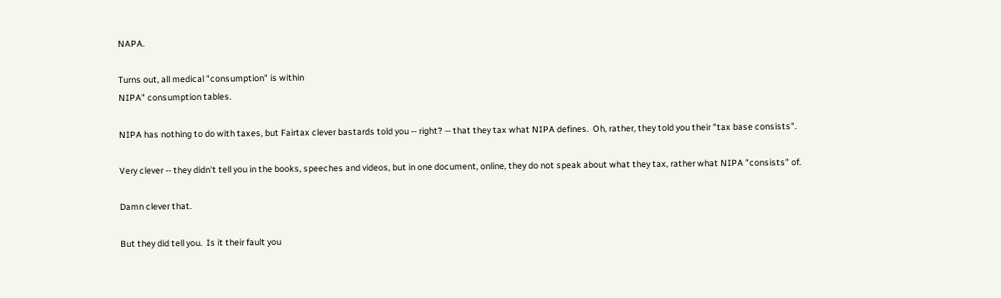NAPA.

Turns out, all medical "consumption" is within
NIPA" consumption tables.

NIPA has nothing to do with taxes, but Fairtax clever bastards told you -- right? -- that they tax what NIPA defines.  Oh, rather, they told you their "tax base consists".

Very clever -- they didn't tell you in the books, speeches and videos, but in one document, online, they do not speak about what they tax, rather what NIPA "consists" of.

Damn clever that.

But they did tell you.  Is it their fault you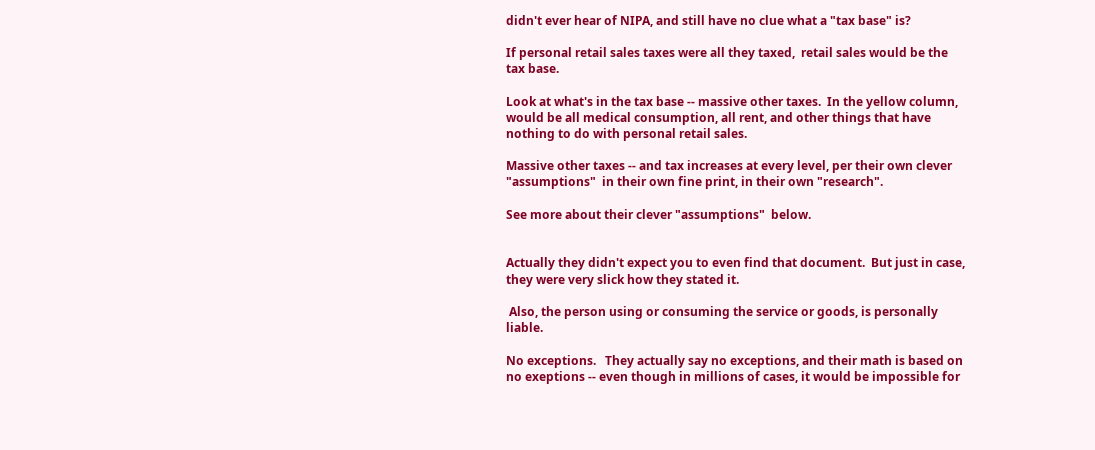didn't ever hear of NIPA, and still have no clue what a "tax base" is?

If personal retail sales taxes were all they taxed,  retail sales would be the tax base.

Look at what's in the tax base -- massive other taxes.  In the yellow column, would be all medical consumption, all rent, and other things that have nothing to do with personal retail sales.

Massive other taxes -- and tax increases at every level, per their own clever "assumptions"  in their own fine print, in their own "research".

See more about their clever "assumptions"  below.


Actually they didn't expect you to even find that document.  But just in case, they were very slick how they stated it.

 Also, the person using or consuming the service or goods, is personally liable.

No exceptions.   They actually say no exceptions, and their math is based on no exeptions -- even though in millions of cases, it would be impossible for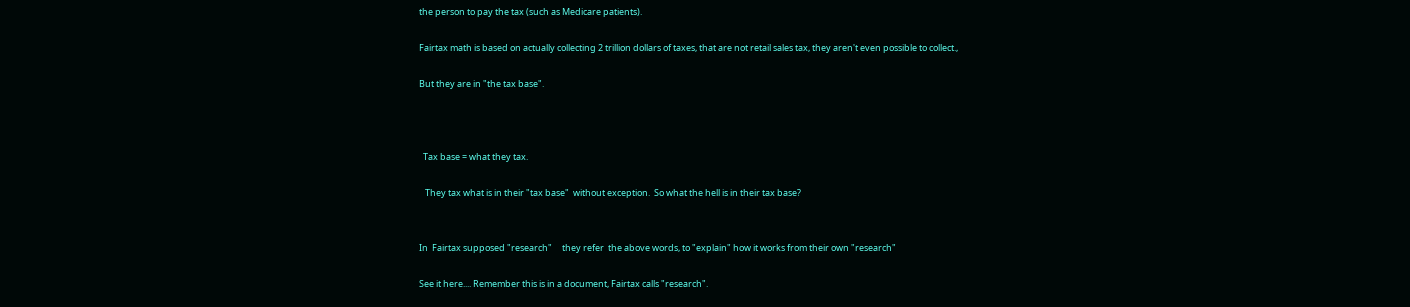the person to pay the tax (such as Medicare patients).

Fairtax math is based on actually collecting 2 trillion dollars of taxes, that are not retail sales tax, they aren't even possible to collect.,

But they are in "the tax base".



  Tax base = what they tax.

   They tax what is in their "tax base"  without exception.  So what the hell is in their tax base?


In  Fairtax supposed "research"     they refer  the above words, to "explain" how it works from their own "research"

See it here.... Remember this is in a document, Fairtax calls "research".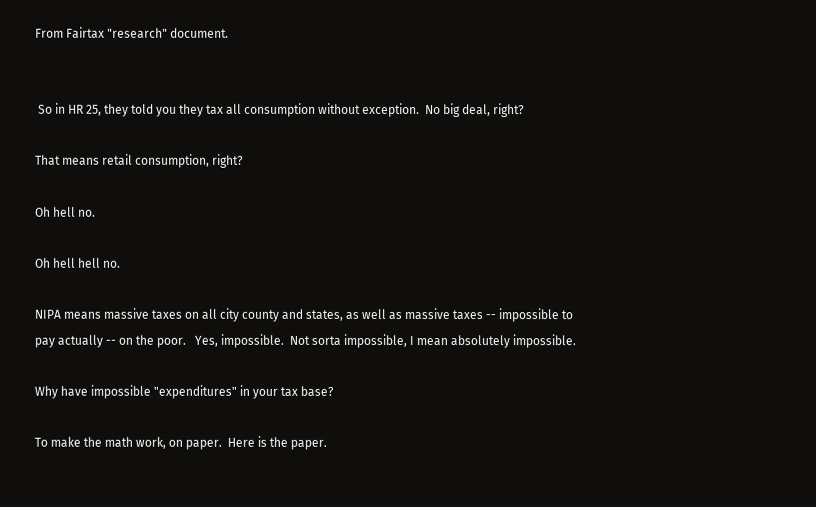From Fairtax "research" document.


 So in HR 25, they told you they tax all consumption without exception.  No big deal, right?

That means retail consumption, right?

Oh hell no.

Oh hell hell no.

NIPA means massive taxes on all city county and states, as well as massive taxes -- impossible to pay actually -- on the poor.   Yes, impossible.  Not sorta impossible, I mean absolutely impossible.

Why have impossible "expenditures" in your tax base?

To make the math work, on paper.  Here is the paper.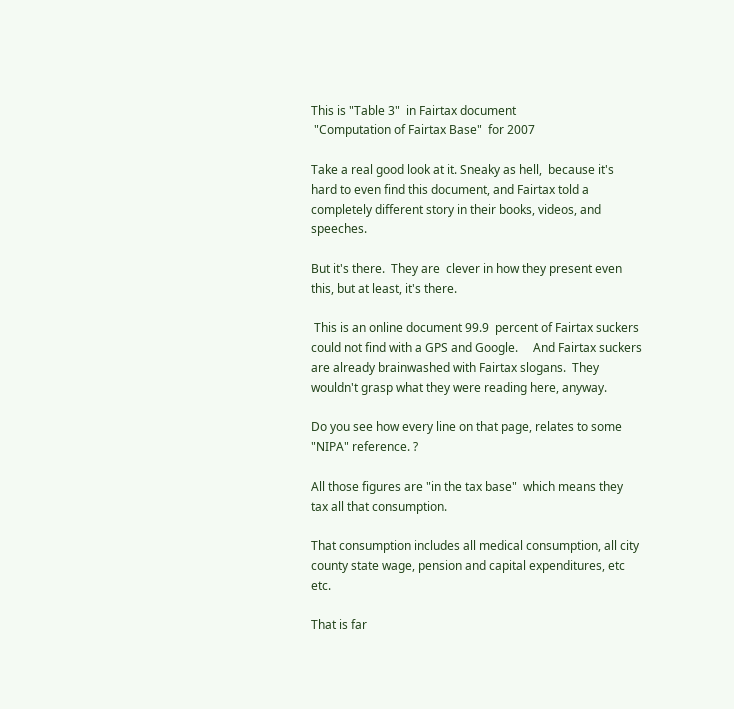This is "Table 3"  in Fairtax document
 "Computation of Fairtax Base"  for 2007

Take a real good look at it. Sneaky as hell,  because it's  hard to even find this document, and Fairtax told a completely different story in their books, videos, and speeches.

But it's there.  They are  clever in how they present even this, but at least, it's there.

 This is an online document 99.9  percent of Fairtax suckers could not find with a GPS and Google.     And Fairtax suckers are already brainwashed with Fairtax slogans.  They wouldn't grasp what they were reading here, anyway.

Do you see how every line on that page, relates to some "NIPA" reference. ?

All those figures are "in the tax base"  which means they tax all that consumption.

That consumption includes all medical consumption, all city county state wage, pension and capital expenditures, etc etc.

That is far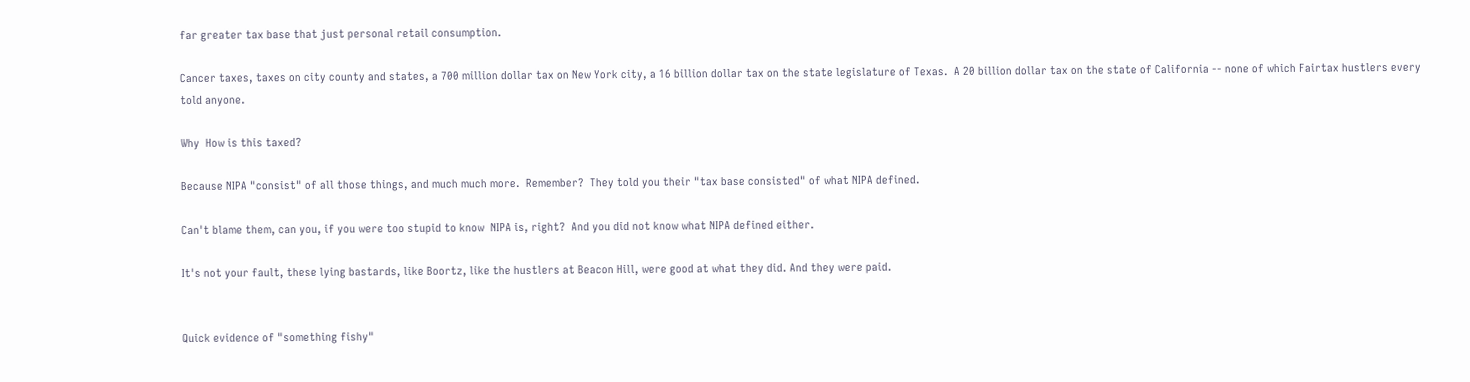far greater tax base that just personal retail consumption.

Cancer taxes, taxes on city county and states, a 700 million dollar tax on New York city, a 16 billion dollar tax on the state legislature of Texas.  A 20 billion dollar tax on the state of California -- none of which Fairtax hustlers every told anyone.

Why  How is this taxed?

Because NIPA "consist" of all those things, and much much more.  Remember?  They told you their "tax base consisted" of what NIPA defined.

Can't blame them, can you, if you were too stupid to know  NIPA is, right?  And you did not know what NIPA defined either.

It's not your fault, these lying bastards, like Boortz, like the hustlers at Beacon Hill, were good at what they did. And they were paid.


Quick evidence of "something fishy"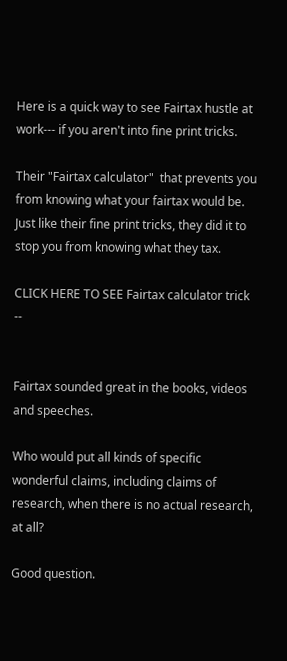Here is a quick way to see Fairtax hustle at work--- if you aren't into fine print tricks.

Their "Fairtax calculator"  that prevents you from knowing what your fairtax would be.  Just like their fine print tricks, they did it to stop you from knowing what they tax.

CLICK HERE TO SEE Fairtax calculator trick --


Fairtax sounded great in the books, videos and speeches.

Who would put all kinds of specific wonderful claims, including claims of research, when there is no actual research, at all?

Good question.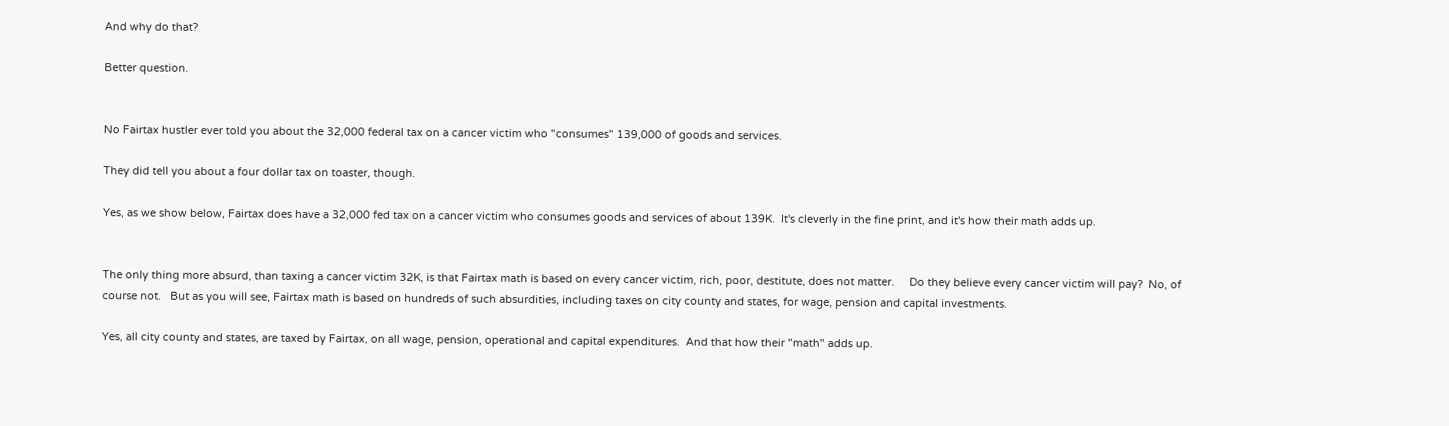And why do that?

Better question.


No Fairtax hustler ever told you about the 32,000 federal tax on a cancer victim who "consumes" 139,000 of goods and services.

They did tell you about a four dollar tax on toaster, though.

Yes, as we show below, Fairtax does have a 32,000 fed tax on a cancer victim who consumes goods and services of about 139K.  It's cleverly in the fine print, and it's how their math adds up.


The only thing more absurd, than taxing a cancer victim 32K, is that Fairtax math is based on every cancer victim, rich, poor, destitute, does not matter.     Do they believe every cancer victim will pay?  No, of course not.   But as you will see, Fairtax math is based on hundreds of such absurdities, including taxes on city county and states, for wage, pension and capital investments.

Yes, all city county and states, are taxed by Fairtax, on all wage, pension, operational and capital expenditures.  And that how their "math" adds up.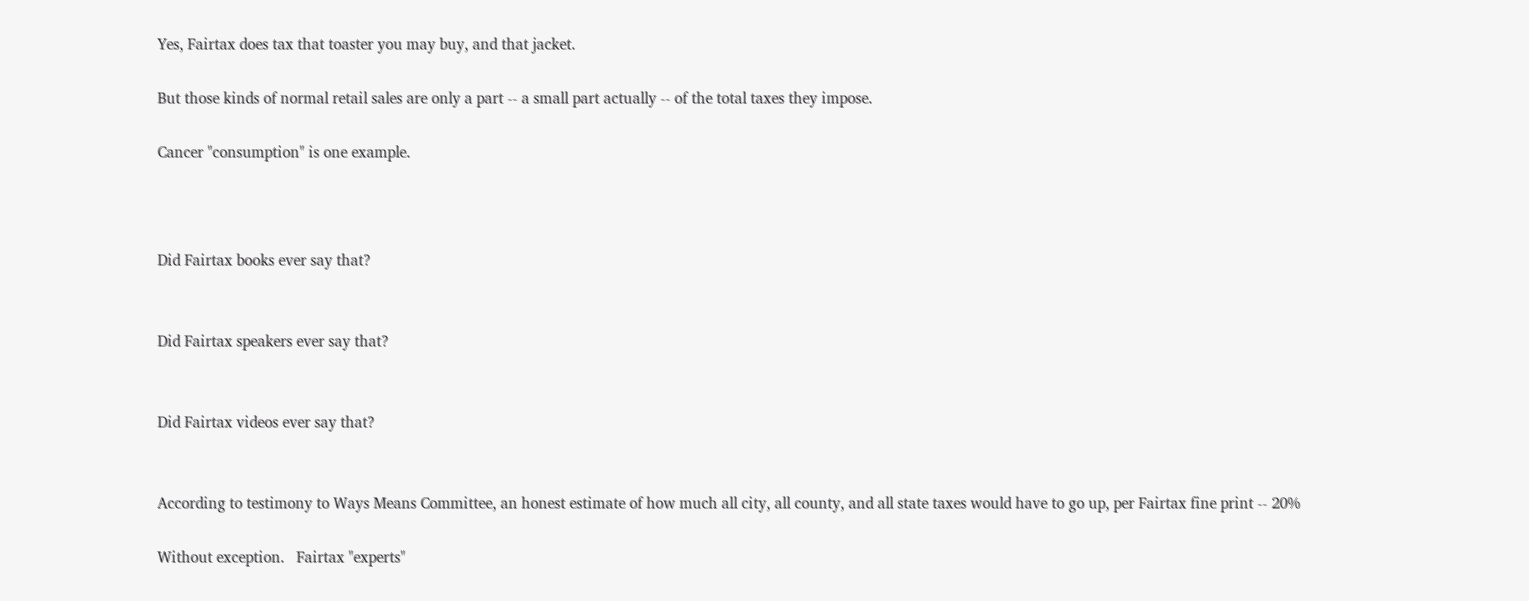Yes, Fairtax does tax that toaster you may buy, and that jacket.

But those kinds of normal retail sales are only a part -- a small part actually -- of the total taxes they impose.

Cancer "consumption" is one example.



Did Fairtax books ever say that?


Did Fairtax speakers ever say that?


Did Fairtax videos ever say that?


According to testimony to Ways Means Committee, an honest estimate of how much all city, all county, and all state taxes would have to go up, per Fairtax fine print -- 20%

Without exception.   Fairtax "experts"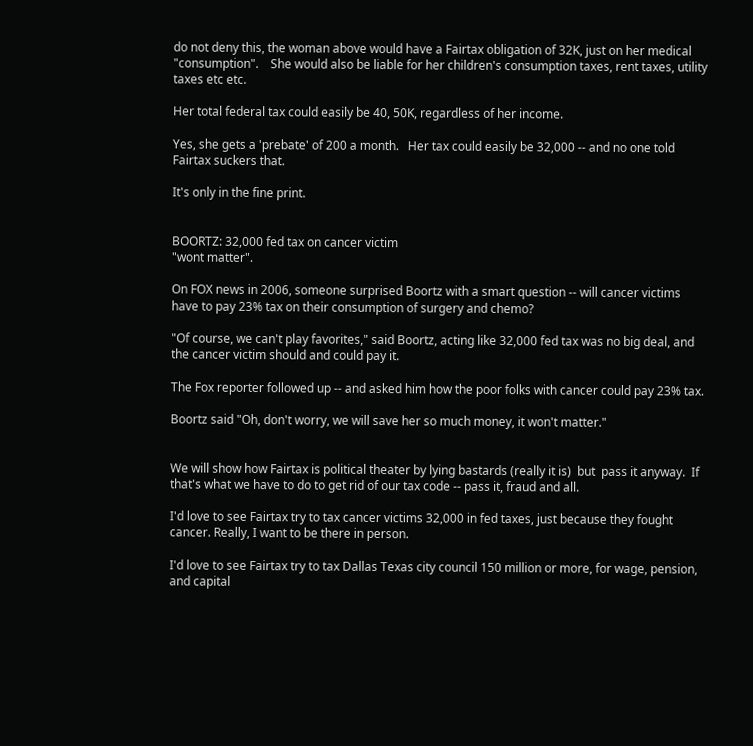do not deny this, the woman above would have a Fairtax obligation of 32K, just on her medical  "consumption".    She would also be liable for her children's consumption taxes, rent taxes, utility taxes etc etc.

Her total federal tax could easily be 40, 50K, regardless of her income.

Yes, she gets a 'prebate' of 200 a month.   Her tax could easily be 32,000 -- and no one told Fairtax suckers that.

It's only in the fine print.


BOORTZ: 32,000 fed tax on cancer victim
"wont matter".

On FOX news in 2006, someone surprised Boortz with a smart question -- will cancer victims have to pay 23% tax on their consumption of surgery and chemo?

"Of course, we can't play favorites," said Boortz, acting like 32,000 fed tax was no big deal, and the cancer victim should and could pay it.

The Fox reporter followed up -- and asked him how the poor folks with cancer could pay 23% tax.

Boortz said "Oh, don't worry, we will save her so much money, it won't matter."


We will show how Fairtax is political theater by lying bastards (really it is)  but  pass it anyway.  If that's what we have to do to get rid of our tax code -- pass it, fraud and all.

I'd love to see Fairtax try to tax cancer victims 32,000 in fed taxes, just because they fought cancer. Really, I want to be there in person.

I'd love to see Fairtax try to tax Dallas Texas city council 150 million or more, for wage, pension, and capital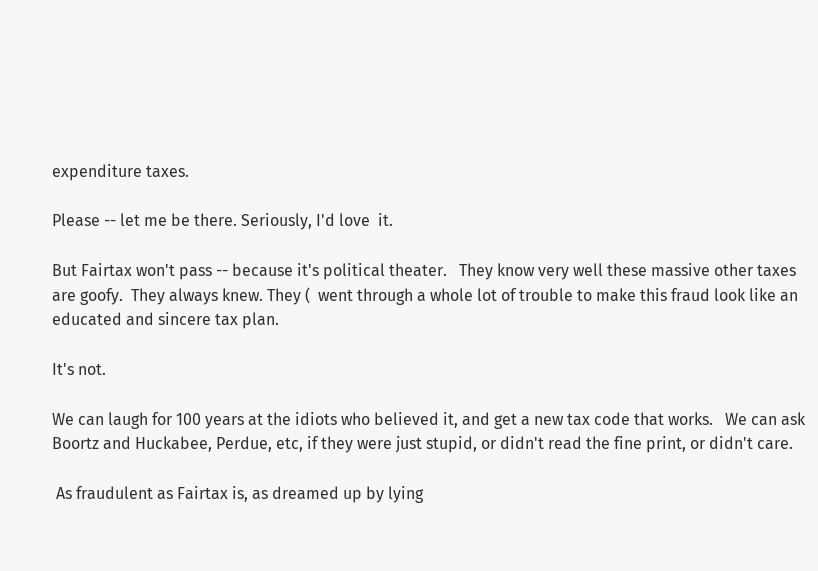expenditure taxes.

Please -- let me be there. Seriously, I'd love  it.

But Fairtax won't pass -- because it's political theater.   They know very well these massive other taxes are goofy.  They always knew. They (  went through a whole lot of trouble to make this fraud look like an educated and sincere tax plan.

It's not.

We can laugh for 100 years at the idiots who believed it, and get a new tax code that works.   We can ask Boortz and Huckabee, Perdue, etc, if they were just stupid, or didn't read the fine print, or didn't care.

 As fraudulent as Fairtax is, as dreamed up by lying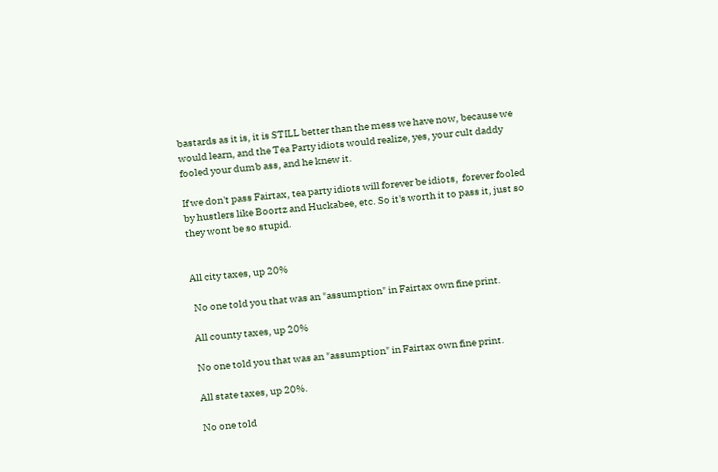bastards as it is, it is STILL better than the mess we have now, because we would learn, and the Tea Party idiots would realize, yes, your cult daddy fooled your dumb ass, and he knew it.

If we don't pass Fairtax, tea party idiots will forever be idiots,  forever fooled by hustlers like Boortz and Huckabee, etc. So it's worth it to pass it, just so they wont be so stupid.


All city taxes, up 20%

 No one told you that was an "assumption" in Fairtax own fine print.

All county taxes, up 20%

No one told you that was an "assumption" in Fairtax own fine print.

All state taxes, up 20%.

No one told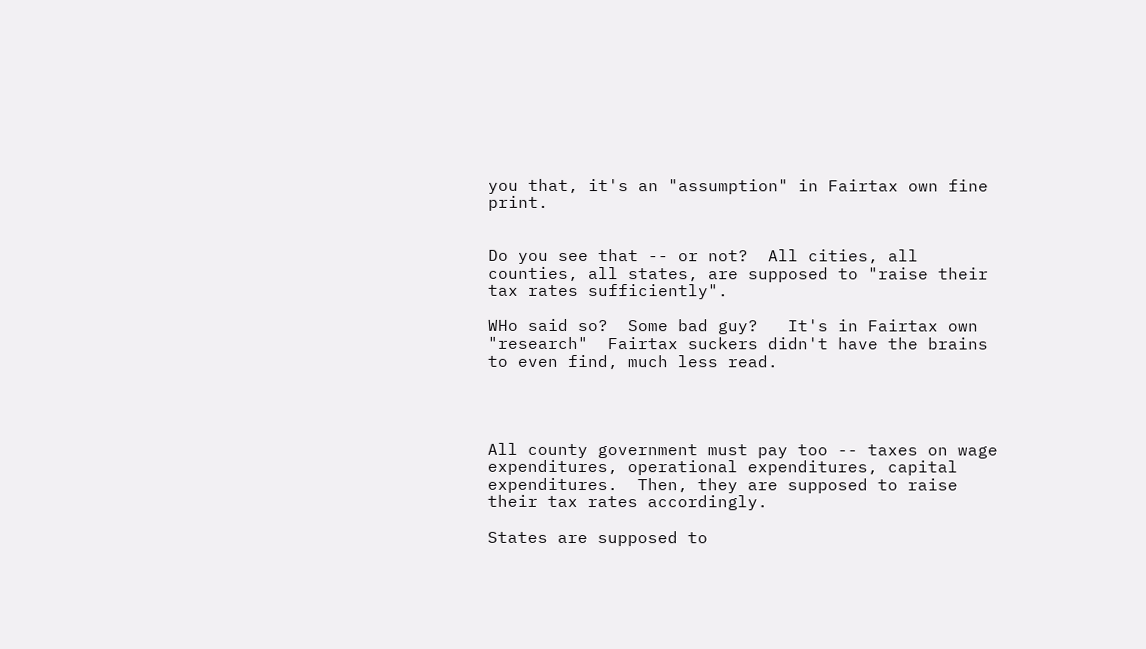you that, it's an "assumption" in Fairtax own fine print.


Do you see that -- or not?  All cities, all counties, all states, are supposed to "raise their tax rates sufficiently".

WHo said so?  Some bad guy?   It's in Fairtax own "research"  Fairtax suckers didn't have the brains to even find, much less read.




All county government must pay too -- taxes on wage expenditures, operational expenditures, capital expenditures.  Then, they are supposed to raise their tax rates accordingly.

States are supposed to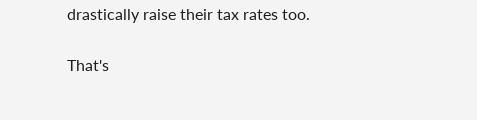drastically raise their tax rates too.

That's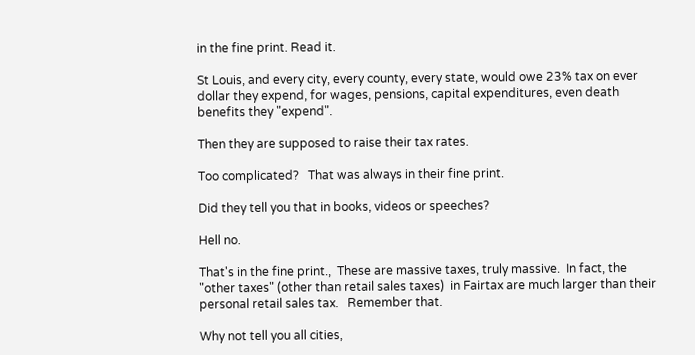in the fine print. Read it.

St Louis, and every city, every county, every state, would owe 23% tax on ever dollar they expend, for wages, pensions, capital expenditures, even death benefits they "expend".

Then they are supposed to raise their tax rates.

Too complicated?   That was always in their fine print.

Did they tell you that in books, videos or speeches?

Hell no.

That's in the fine print.,  These are massive taxes, truly massive.  In fact, the "other taxes" (other than retail sales taxes)  in Fairtax are much larger than their personal retail sales tax.   Remember that.

Why not tell you all cities,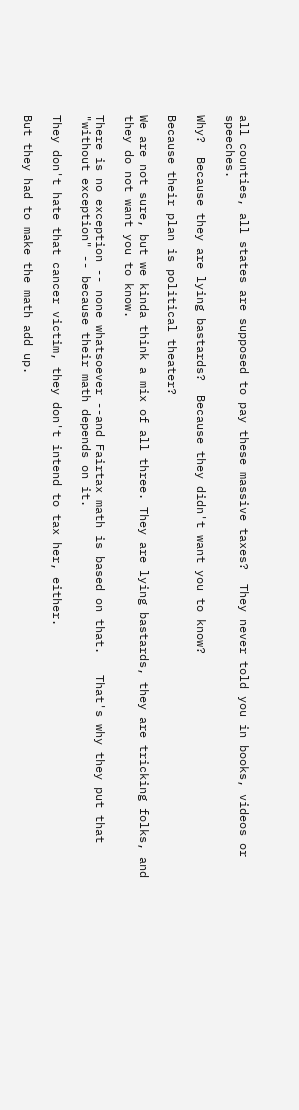all counties, all states are supposed to pay these massive taxes?  They never told you in books, videos or speeches.

Why?  Because they are lying bastards?  Because they didn't want you to know?

Because their plan is political theater?

We are not sure, but we kinda think a mix of all three. They are lying bastards, they are tricking folks, and they do not want you to know.

There is no exception -- none whatsoever --and Fairtax math is based on that.   That's why they put that "without exception" -- because their math depends on it.

They don't hate that cancer victim, they don't intend to tax her, either.

But they had to make the math add up.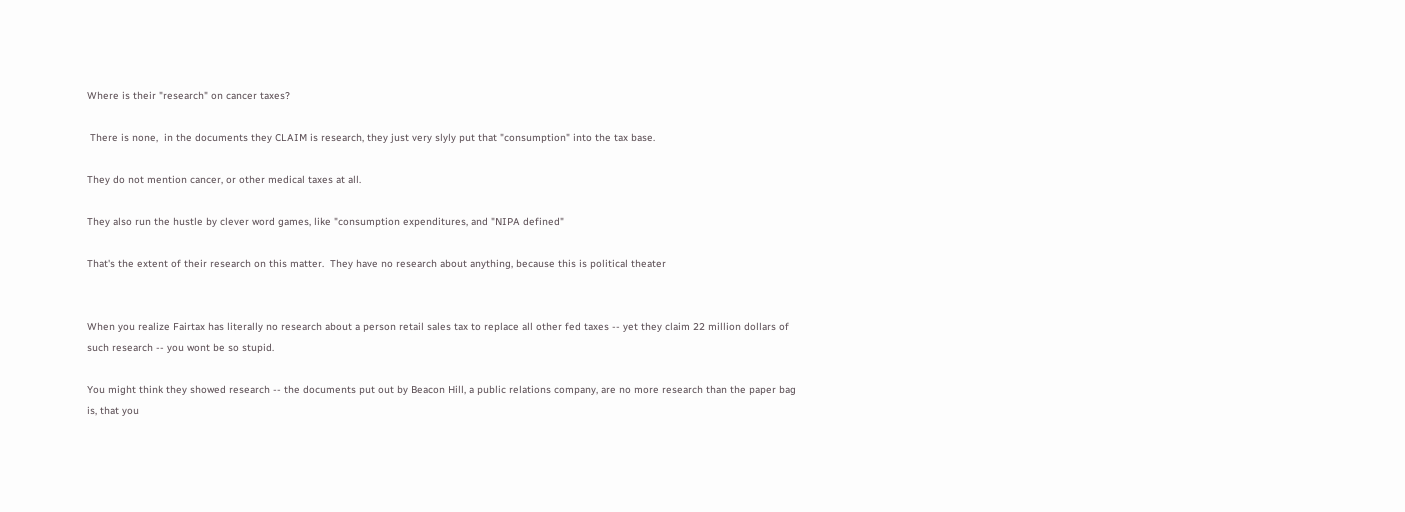Where is their "research" on cancer taxes?

 There is none,  in the documents they CLAIM is research, they just very slyly put that "consumption" into the tax base.

They do not mention cancer, or other medical taxes at all.

They also run the hustle by clever word games, like "consumption expenditures, and "NIPA defined"

That's the extent of their research on this matter.  They have no research about anything, because this is political theater


When you realize Fairtax has literally no research about a person retail sales tax to replace all other fed taxes -- yet they claim 22 million dollars of such research -- you wont be so stupid.

You might think they showed research -- the documents put out by Beacon Hill, a public relations company, are no more research than the paper bag is, that you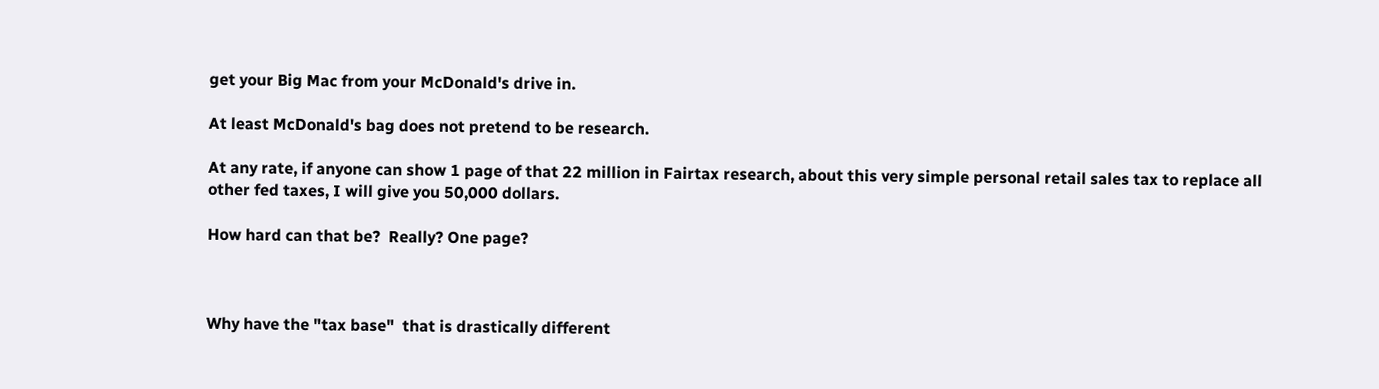get your Big Mac from your McDonald's drive in.

At least McDonald's bag does not pretend to be research.

At any rate, if anyone can show 1 page of that 22 million in Fairtax research, about this very simple personal retail sales tax to replace all other fed taxes, I will give you 50,000 dollars.

How hard can that be?  Really? One page?



Why have the "tax base"  that is drastically different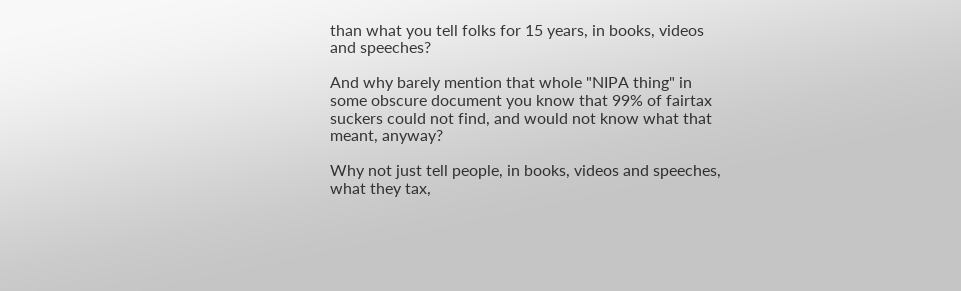than what you tell folks for 15 years, in books, videos and speeches?

And why barely mention that whole "NIPA thing" in some obscure document you know that 99% of fairtax suckers could not find, and would not know what that meant, anyway?

Why not just tell people, in books, videos and speeches, what they tax,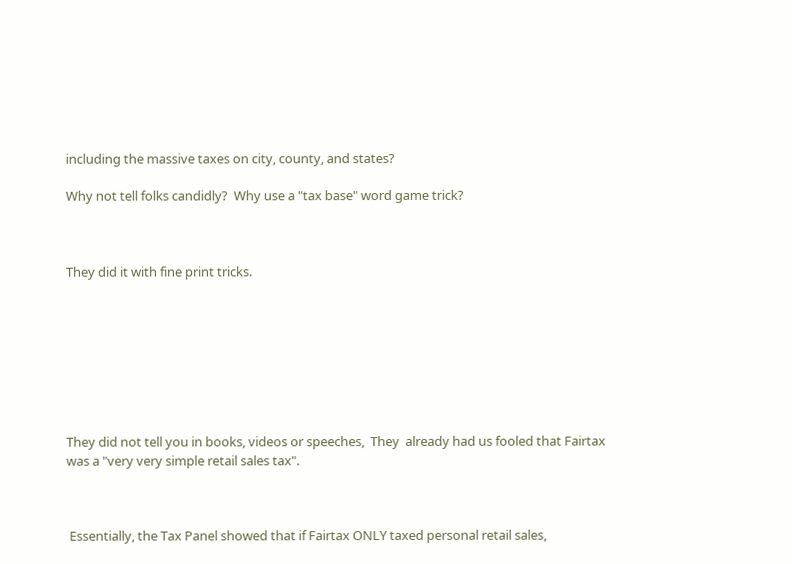including the massive taxes on city, county, and states?

Why not tell folks candidly?  Why use a "tax base" word game trick?



They did it with fine print tricks.








They did not tell you in books, videos or speeches,  They  already had us fooled that Fairtax was a "very very simple retail sales tax".



 Essentially, the Tax Panel showed that if Fairtax ONLY taxed personal retail sales,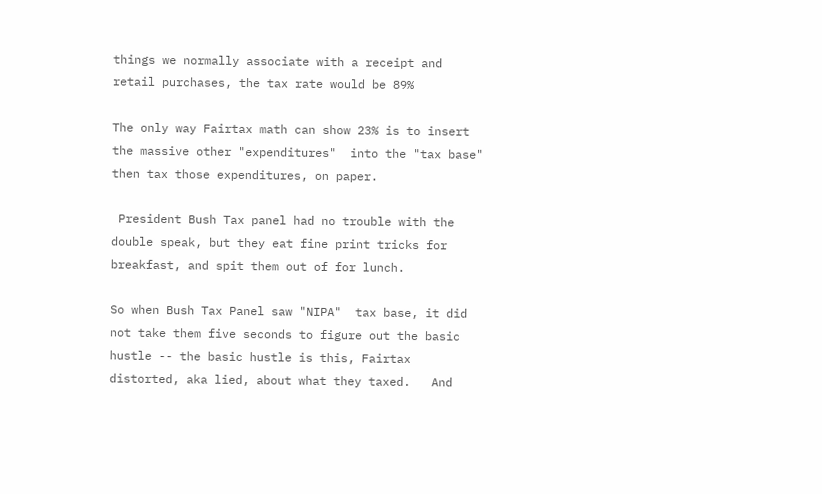things we normally associate with a receipt and retail purchases, the tax rate would be 89%

The only way Fairtax math can show 23% is to insert the massive other "expenditures"  into the "tax base"  then tax those expenditures, on paper.

 President Bush Tax panel had no trouble with the double speak, but they eat fine print tricks for breakfast, and spit them out of for lunch.

So when Bush Tax Panel saw "NIPA"  tax base, it did not take them five seconds to figure out the basic hustle -- the basic hustle is this, Fairtax distorted, aka lied, about what they taxed.   And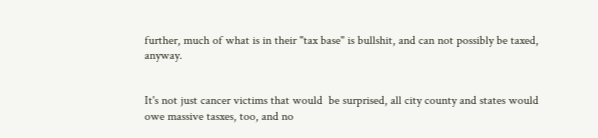further, much of what is in their "tax base" is bullshit, and can not possibly be taxed, anyway.


It's not just cancer victims that would  be surprised, all city county and states would owe massive tasxes, too, and no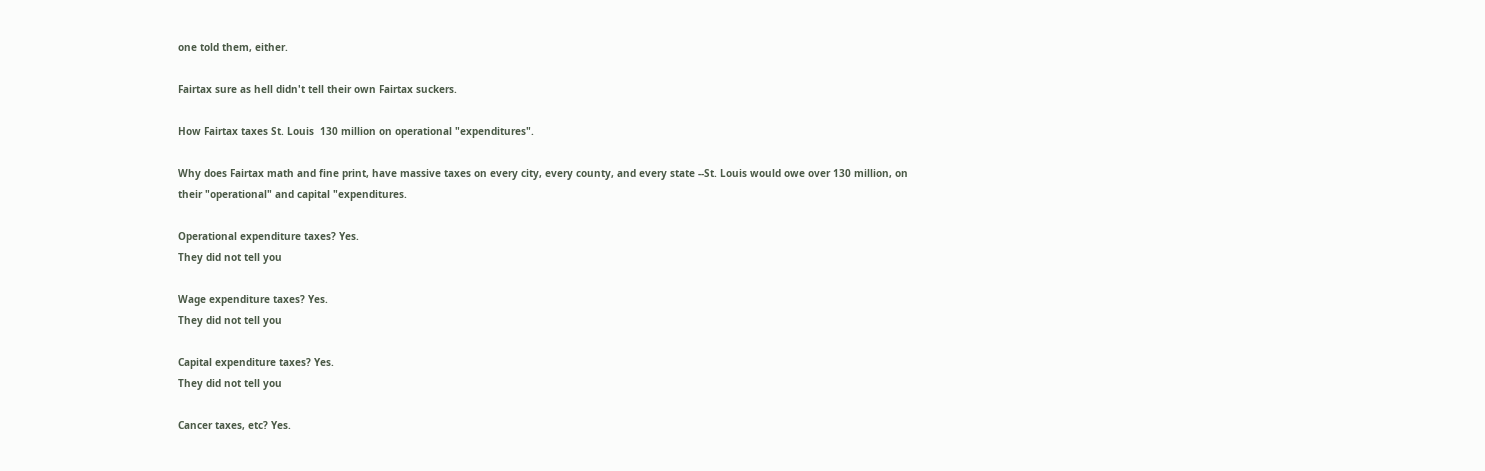one told them, either.

Fairtax sure as hell didn't tell their own Fairtax suckers.

How Fairtax taxes St. Louis  130 million on operational "expenditures".

Why does Fairtax math and fine print, have massive taxes on every city, every county, and every state --St. Louis would owe over 130 million, on their "operational" and capital "expenditures.

Operational expenditure taxes? Yes.
They did not tell you

Wage expenditure taxes? Yes.
They did not tell you

Capital expenditure taxes? Yes.
They did not tell you

Cancer taxes, etc? Yes.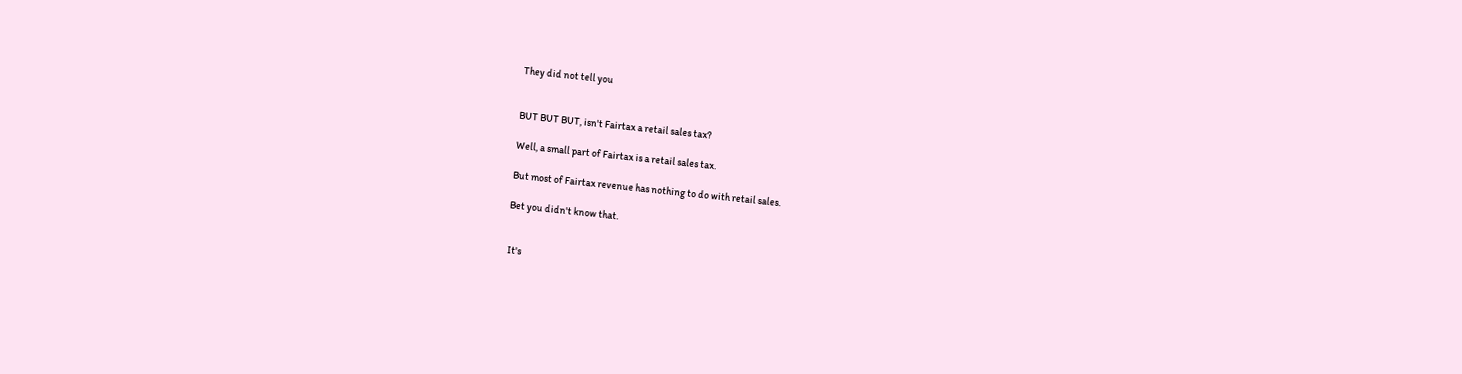They did not tell you


BUT BUT BUT, isn't Fairtax a retail sales tax?

Well, a small part of Fairtax is a retail sales tax.

But most of Fairtax revenue has nothing to do with retail sales.

Bet you didn't know that.


 It's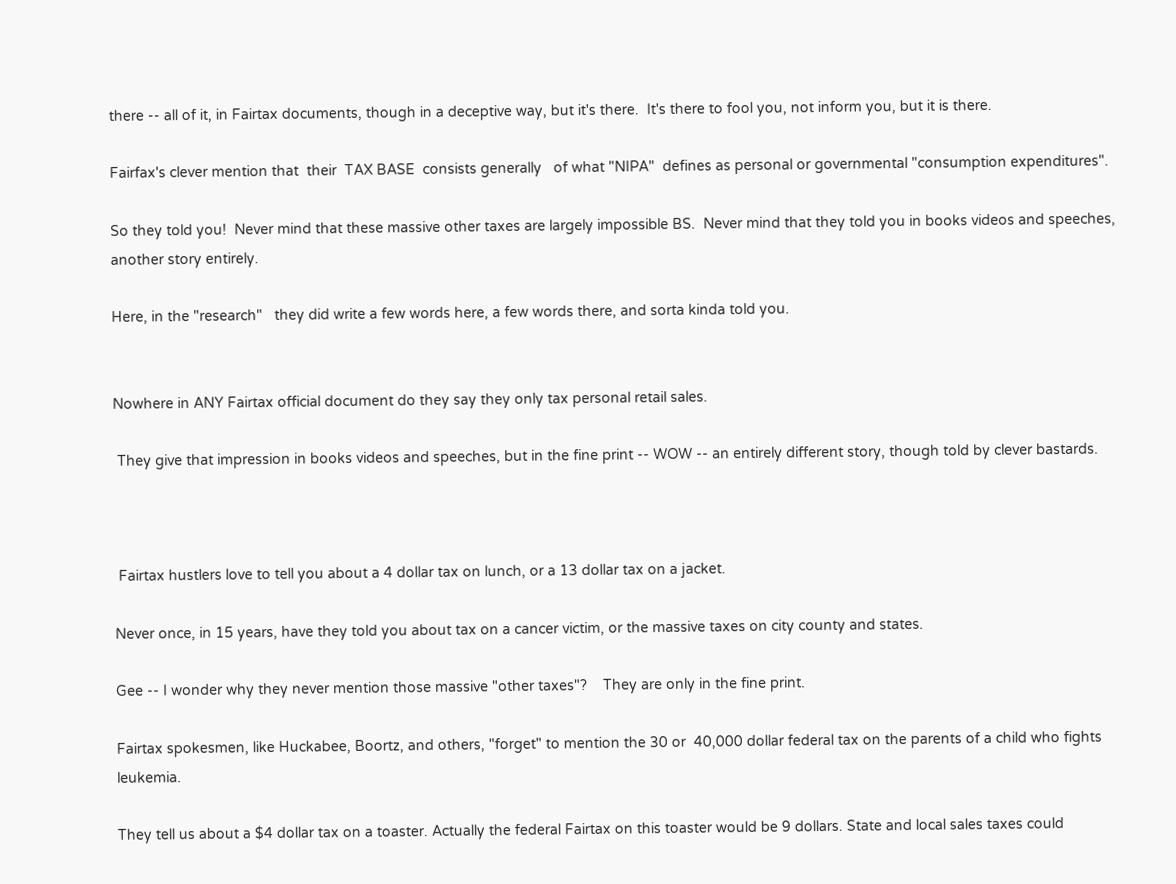there -- all of it, in Fairtax documents, though in a deceptive way, but it's there.  It's there to fool you, not inform you, but it is there.

Fairfax's clever mention that  their  TAX BASE  consists generally   of what "NIPA"  defines as personal or governmental "consumption expenditures".

So they told you!  Never mind that these massive other taxes are largely impossible BS.  Never mind that they told you in books videos and speeches, another story entirely.

Here, in the "research"   they did write a few words here, a few words there, and sorta kinda told you.


Nowhere in ANY Fairtax official document do they say they only tax personal retail sales.

 They give that impression in books videos and speeches, but in the fine print -- WOW -- an entirely different story, though told by clever bastards.



 Fairtax hustlers love to tell you about a 4 dollar tax on lunch, or a 13 dollar tax on a jacket.

Never once, in 15 years, have they told you about tax on a cancer victim, or the massive taxes on city county and states.

Gee -- I wonder why they never mention those massive "other taxes"?    They are only in the fine print.

Fairtax spokesmen, like Huckabee, Boortz, and others, "forget" to mention the 30 or  40,000 dollar federal tax on the parents of a child who fights leukemia.

They tell us about a $4 dollar tax on a toaster. Actually the federal Fairtax on this toaster would be 9 dollars. State and local sales taxes could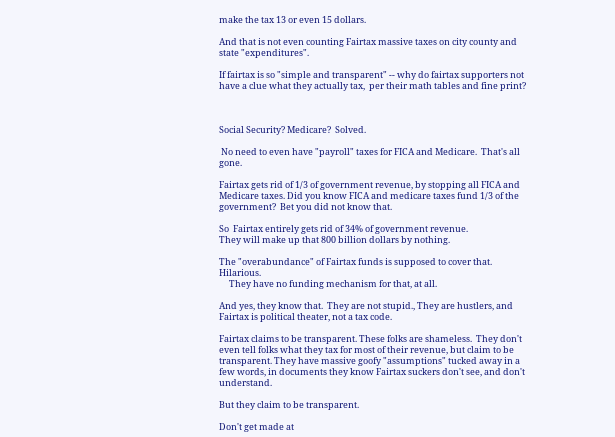make the tax 13 or even 15 dollars.

And that is not even counting Fairtax massive taxes on city county and state "expenditures".

If fairtax is so "simple and transparent" -- why do fairtax supporters not have a clue what they actually tax,  per their math tables and fine print?



Social Security? Medicare?  Solved.

 No need to even have "payroll" taxes for FICA and Medicare.  That's all gone.

Fairtax gets rid of 1/3 of government revenue, by stopping all FICA and Medicare taxes. Did you know FICA and medicare taxes fund 1/3 of the government?  Bet you did not know that.

So  Fairtax entirely gets rid of 34% of government revenue.
They will make up that 800 billion dollars by nothing.

The "overabundance" of Fairtax funds is supposed to cover that.  Hilarious.
     They have no funding mechanism for that, at all.

And yes, they know that.  They are not stupid., They are hustlers, and Fairtax is political theater, not a tax code.

Fairtax claims to be transparent. These folks are shameless.  They don't even tell folks what they tax for most of their revenue, but claim to be transparent. They have massive goofy "assumptions" tucked away in a few words, in documents they know Fairtax suckers don't see, and don't understand.

But they claim to be transparent.

Don't get made at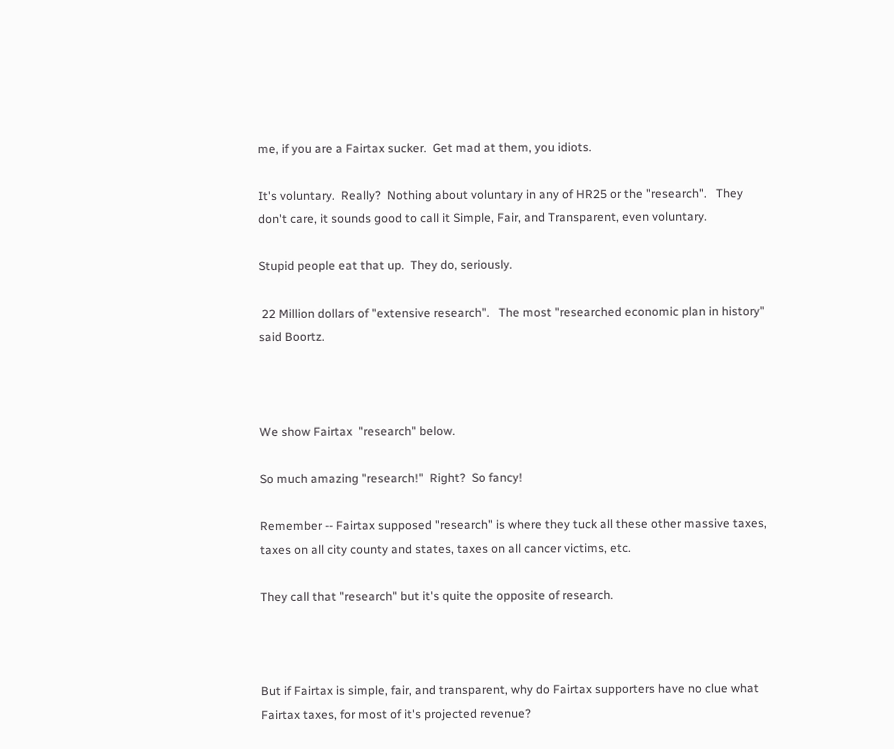me, if you are a Fairtax sucker.  Get mad at them, you idiots.

It's voluntary.  Really?  Nothing about voluntary in any of HR25 or the "research".   They don't care, it sounds good to call it Simple, Fair, and Transparent, even voluntary.

Stupid people eat that up.  They do, seriously.

 22 Million dollars of "extensive research".   The most "researched economic plan in history" said Boortz.



We show Fairtax  "research" below.

So much amazing "research!"  Right?  So fancy!

Remember -- Fairtax supposed "research" is where they tuck all these other massive taxes, taxes on all city county and states, taxes on all cancer victims, etc.

They call that "research" but it's quite the opposite of research.



But if Fairtax is simple, fair, and transparent, why do Fairtax supporters have no clue what Fairtax taxes, for most of it's projected revenue?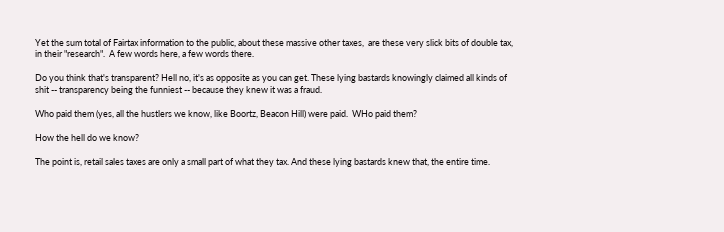Yet the sum total of Fairtax information to the public, about these massive other taxes,  are these very slick bits of double tax, in their "research".  A few words here, a few words there.

Do you think that's transparent? Hell no, it's as opposite as you can get. These lying bastards knowingly claimed all kinds of shit -- transparency being the funniest -- because they knew it was a fraud.

Who paid them (yes, all the hustlers we know, like Boortz, Beacon Hill) were paid.  WHo paid them?

How the hell do we know?

The point is, retail sales taxes are only a small part of what they tax. And these lying bastards knew that, the entire time.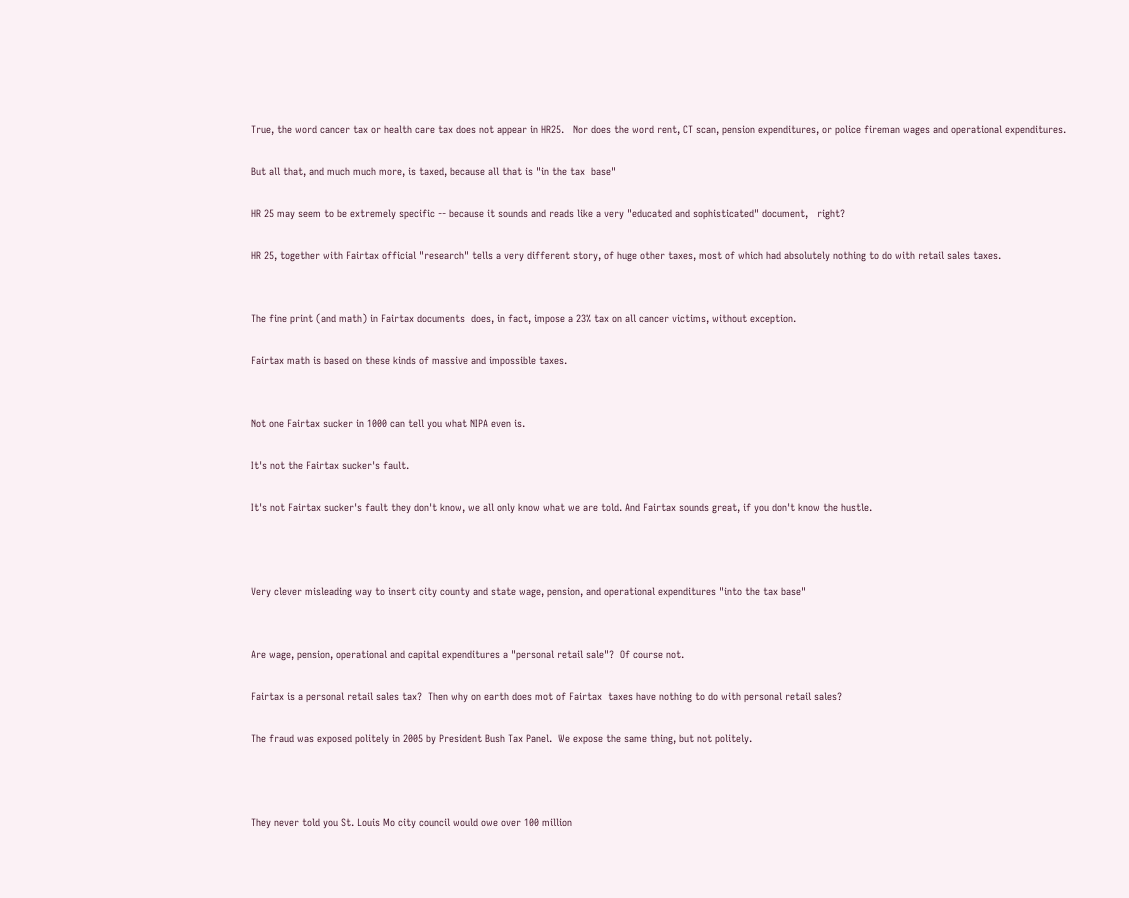True, the word cancer tax or health care tax does not appear in HR25.   Nor does the word rent, CT scan, pension expenditures, or police fireman wages and operational expenditures.

But all that, and much much more, is taxed, because all that is "in the tax  base"

HR 25 may seem to be extremely specific -- because it sounds and reads like a very "educated and sophisticated" document,   right?

HR 25, together with Fairtax official "research" tells a very different story, of huge other taxes, most of which had absolutely nothing to do with retail sales taxes.


The fine print (and math) in Fairtax documents  does, in fact, impose a 23% tax on all cancer victims, without exception.

Fairtax math is based on these kinds of massive and impossible taxes.


Not one Fairtax sucker in 1000 can tell you what NIPA even is.

It's not the Fairtax sucker's fault.

It's not Fairtax sucker's fault they don't know, we all only know what we are told. And Fairtax sounds great, if you don't know the hustle.



Very clever misleading way to insert city county and state wage, pension, and operational expenditures "into the tax base"


Are wage, pension, operational and capital expenditures a "personal retail sale"?  Of course not.

Fairtax is a personal retail sales tax?  Then why on earth does mot of Fairtax  taxes have nothing to do with personal retail sales?

The fraud was exposed politely in 2005 by President Bush Tax Panel.  We expose the same thing, but not politely.



They never told you St. Louis Mo city council would owe over 100 million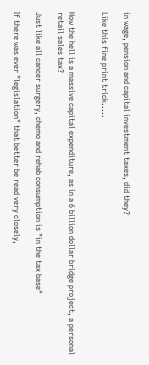in wage, pension and capital investment taxes, did they?

Like this fine print trick.....


How the hell is a massive capital expenditure, as in a 6 billion dollar bridge project, a personal retail sales tax?

Just like all cancer surgery, chemo and rehab consumption is "in the tax base"

If there was ever "legislation" that better be read very closely,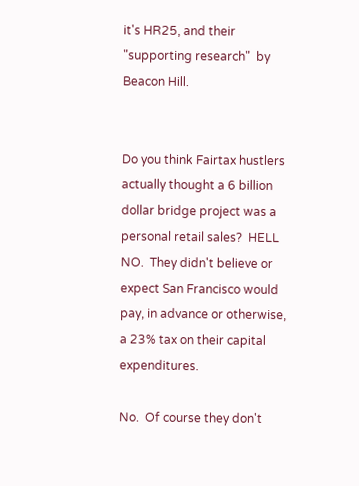it's HR25, and their "supporting research"  by Beacon Hill.


Do you think Fairtax hustlers  actually thought a 6 billion dollar bridge project was a personal retail sales?  HELL NO.  They didn't believe or expect San Francisco would pay, in advance or otherwise, a 23% tax on their capital expenditures.

No.  Of course they don't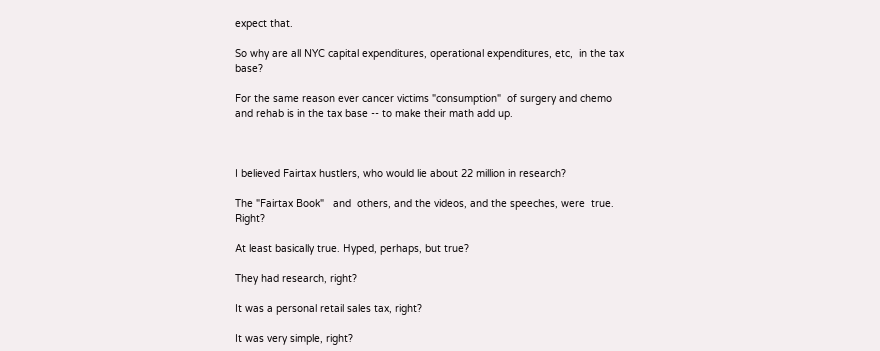expect that.

So why are all NYC capital expenditures, operational expenditures, etc,  in the tax base?

For the same reason ever cancer victims "consumption"  of surgery and chemo and rehab is in the tax base -- to make their math add up.



I believed Fairtax hustlers, who would lie about 22 million in research?

The "Fairtax Book"   and  others, and the videos, and the speeches, were  true.  Right?

At least basically true. Hyped, perhaps, but true?

They had research, right?

It was a personal retail sales tax, right?

It was very simple, right?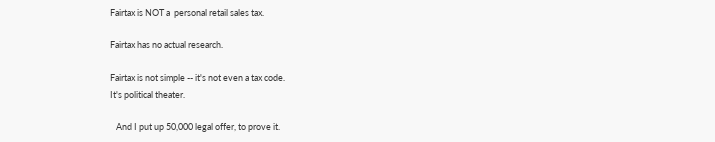Fairtax is NOT a  personal retail sales tax.

Fairtax has no actual research.

Fairtax is not simple -- it's not even a tax code.
It's political theater.

   And I put up 50,000 legal offer, to prove it.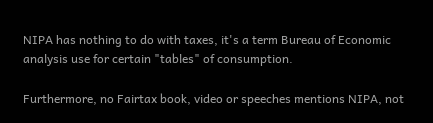NIPA has nothing to do with taxes, it's a term Bureau of Economic analysis use for certain "tables" of consumption.

Furthermore, no Fairtax book, video or speeches mentions NIPA, not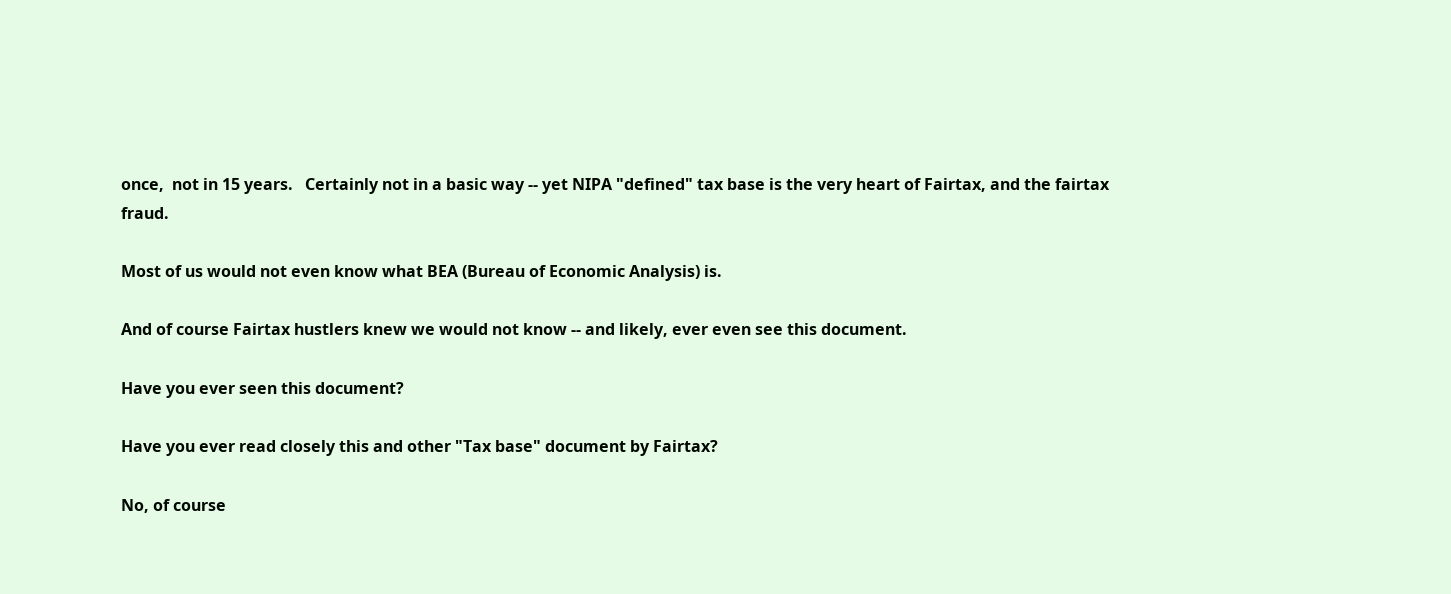once,  not in 15 years.   Certainly not in a basic way -- yet NIPA "defined" tax base is the very heart of Fairtax, and the fairtax fraud.

Most of us would not even know what BEA (Bureau of Economic Analysis) is.

And of course Fairtax hustlers knew we would not know -- and likely, ever even see this document.

Have you ever seen this document?

Have you ever read closely this and other "Tax base" document by Fairtax?

No, of course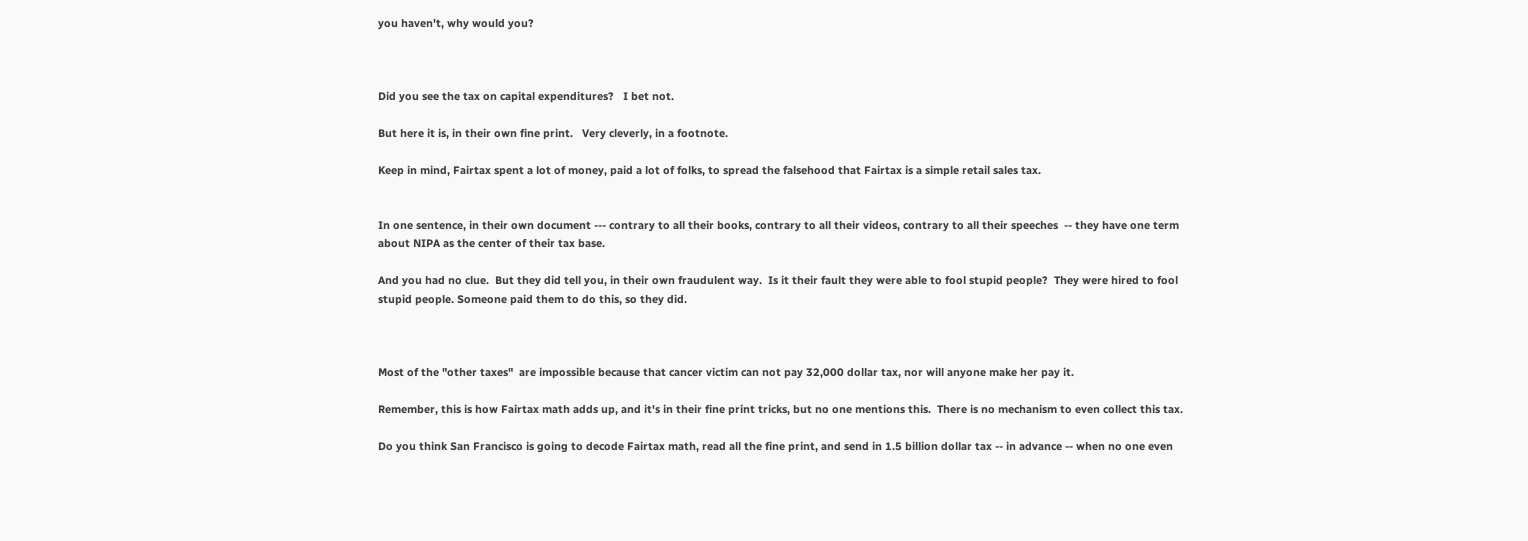you haven't, why would you?



Did you see the tax on capital expenditures?   I bet not.

But here it is, in their own fine print.   Very cleverly, in a footnote.

Keep in mind, Fairtax spent a lot of money, paid a lot of folks, to spread the falsehood that Fairtax is a simple retail sales tax.


In one sentence, in their own document --- contrary to all their books, contrary to all their videos, contrary to all their speeches  -- they have one term about NIPA as the center of their tax base.

And you had no clue.  But they did tell you, in their own fraudulent way.  Is it their fault they were able to fool stupid people?  They were hired to fool stupid people. Someone paid them to do this, so they did.



Most of the "other taxes"  are impossible because that cancer victim can not pay 32,000 dollar tax, nor will anyone make her pay it.

Remember, this is how Fairtax math adds up, and it's in their fine print tricks, but no one mentions this.  There is no mechanism to even collect this tax.

Do you think San Francisco is going to decode Fairtax math, read all the fine print, and send in 1.5 billion dollar tax -- in advance -- when no one even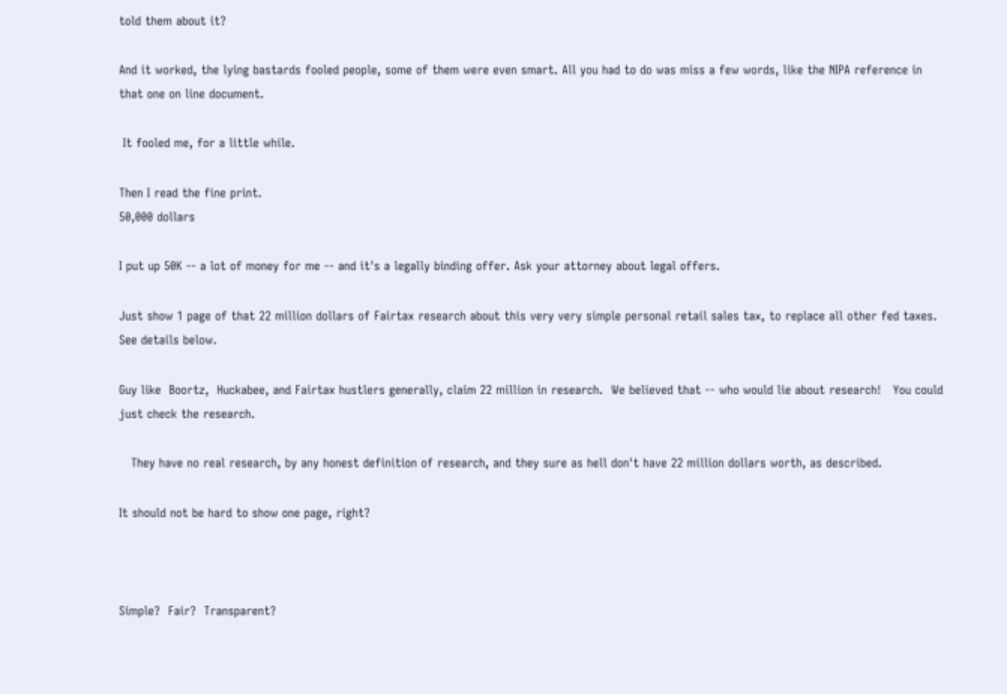told them about it?

And it worked, the lying bastards fooled people, some of them were even smart. All you had to do was miss a few words, like the NIPA reference in that one on line document.

 It fooled me, for a little while.

Then I read the fine print.
50,000 dollars

I put up 50K -- a lot of money for me -- and it's a legally binding offer. Ask your attorney about legal offers.

Just show 1 page of that 22 million dollars of Fairtax research about this very very simple personal retail sales tax, to replace all other fed taxes.   See details below.

Guy like  Boortz,  Huckabee, and Fairtax hustlers generally, claim 22 million in research.  We believed that -- who would lie about research!   You could just check the research.

   They have no real research, by any honest definition of research, and they sure as hell don't have 22 million dollars worth, as described.

It should not be hard to show one page, right?



Simple?  Fair?  Transparent?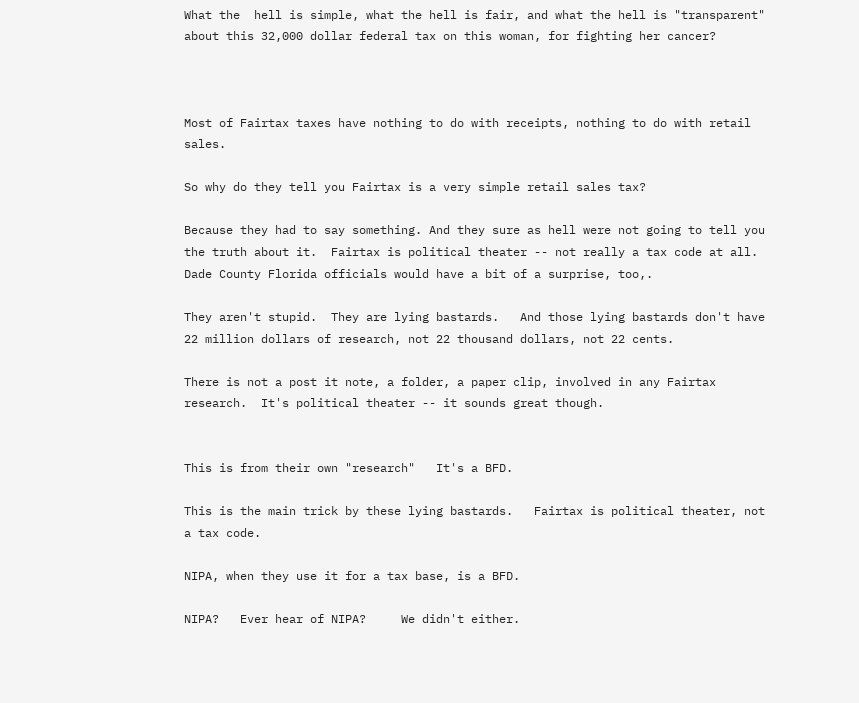What the  hell is simple, what the hell is fair, and what the hell is "transparent" about this 32,000 dollar federal tax on this woman, for fighting her cancer?



Most of Fairtax taxes have nothing to do with receipts, nothing to do with retail  sales.

So why do they tell you Fairtax is a very simple retail sales tax?

Because they had to say something. And they sure as hell were not going to tell you the truth about it.  Fairtax is political theater -- not really a tax code at all.
Dade County Florida officials would have a bit of a surprise, too,.

They aren't stupid.  They are lying bastards.   And those lying bastards don't have 22 million dollars of research, not 22 thousand dollars, not 22 cents.

There is not a post it note, a folder, a paper clip, involved in any Fairtax research.  It's political theater -- it sounds great though.


This is from their own "research"   It's a BFD.

This is the main trick by these lying bastards.   Fairtax is political theater, not a tax code.

NIPA, when they use it for a tax base, is a BFD.

NIPA?   Ever hear of NIPA?     We didn't either.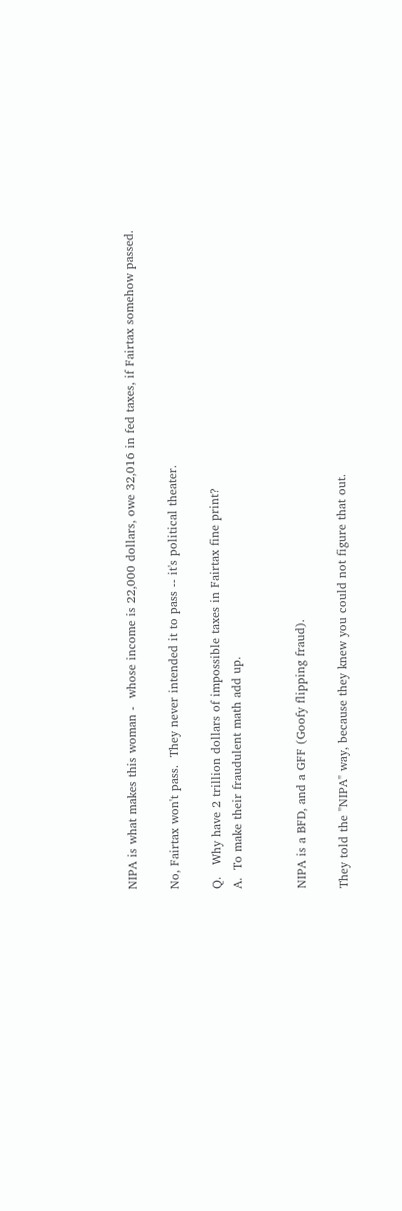NIPA is what makes this woman -  whose income is 22,000 dollars, owe 32,016 in fed taxes, if Fairtax somehow passed.

No, Fairtax won't pass.  They never intended it to pass -- it's political theater.

Q.   Why have 2 trillion dollars of impossible taxes in Fairtax fine print?
A.  To make their fraudulent math add up.


NIPA is a BFD, and a GFF (Goofy flipping fraud).

They told the "NIPA" way, because they knew you could not figure that out.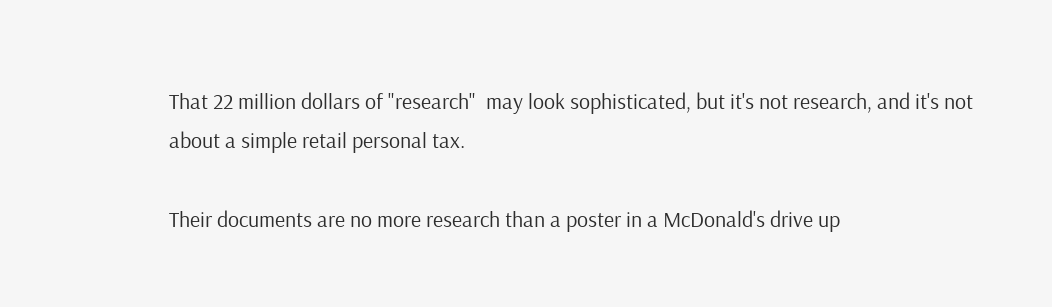That 22 million dollars of "research"  may look sophisticated, but it's not research, and it's not about a simple retail personal tax.

Their documents are no more research than a poster in a McDonald's drive up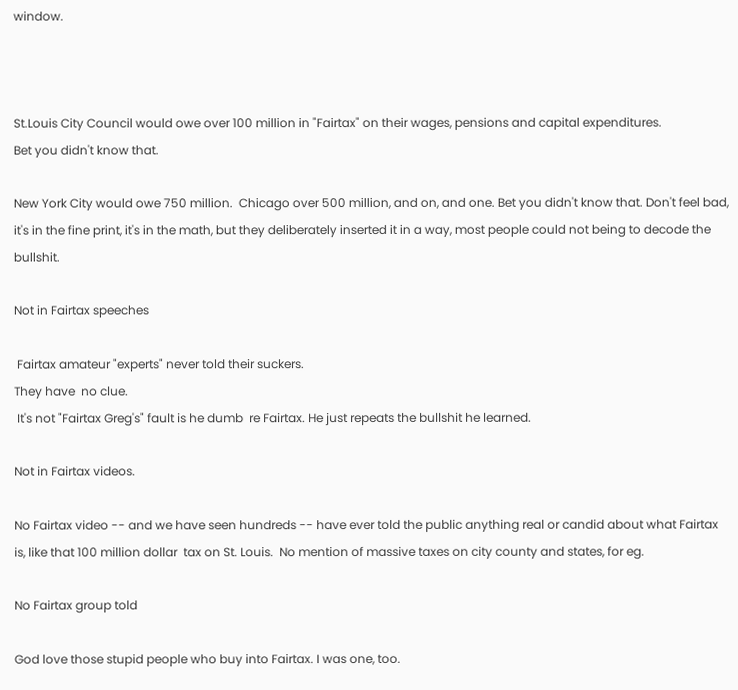window.



St.Louis City Council would owe over 100 million in "Fairtax" on their wages, pensions and capital expenditures.
Bet you didn't know that.

New York City would owe 750 million.  Chicago over 500 million, and on, and one. Bet you didn't know that. Don't feel bad, it's in the fine print, it's in the math, but they deliberately inserted it in a way, most people could not being to decode the bullshit.

Not in Fairtax speeches

 Fairtax amateur "experts" never told their suckers.
They have  no clue.
 It's not "Fairtax Greg's" fault is he dumb  re Fairtax. He just repeats the bullshit he learned.

Not in Fairtax videos.

No Fairtax video -- and we have seen hundreds -- have ever told the public anything real or candid about what Fairtax is, like that 100 million dollar  tax on St. Louis.  No mention of massive taxes on city county and states, for eg.

No Fairtax group told

God love those stupid people who buy into Fairtax. I was one, too.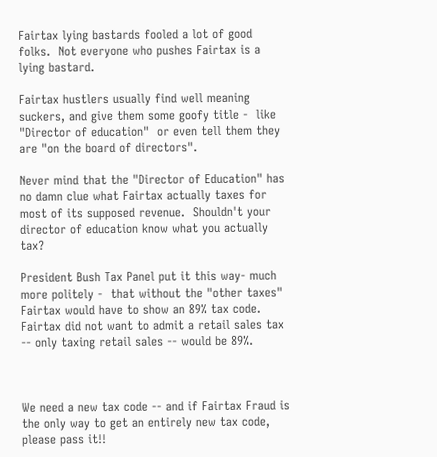Fairtax lying bastards fooled a lot of good folks.  Not everyone who pushes Fairtax is a lying bastard.

Fairtax hustlers usually find well meaning suckers, and give them some goofy title -  like "Director of education"  or even tell them they are "on the board of directors".

Never mind that the "Director of Education" has no damn clue what Fairtax actually taxes for most of its supposed revenue.  Shouldn't your director of education know what you actually tax?

President Bush Tax Panel put it this way- much more politely -  that without the "other taxes"   Fairtax would have to show an 89% tax code.   Fairtax did not want to admit a retail sales tax -- only taxing retail sales -- would be 89%.



We need a new tax code -- and if Fairtax Fraud is the only way to get an entirely new tax code, please pass it!!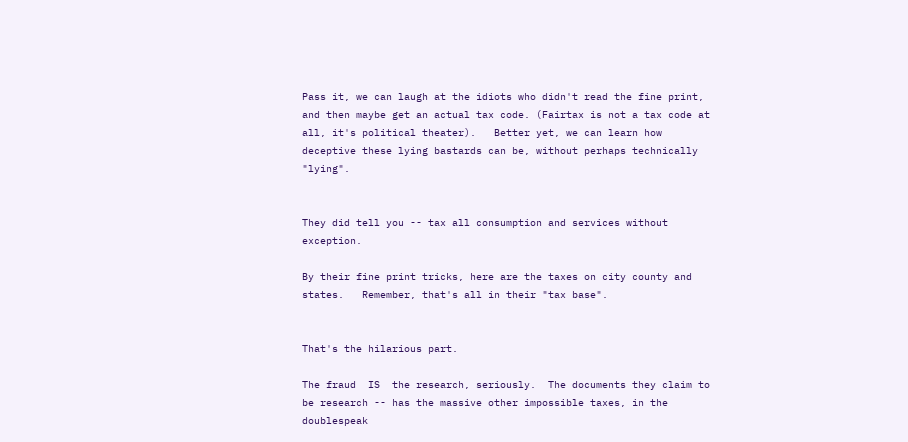Pass it, we can laugh at the idiots who didn't read the fine print, and then maybe get an actual tax code. (Fairtax is not a tax code at all, it's political theater).   Better yet, we can learn how deceptive these lying bastards can be, without perhaps technically "lying".


They did tell you -- tax all consumption and services without exception.

By their fine print tricks, here are the taxes on city county and states.   Remember, that's all in their "tax base".


That's the hilarious part.

The fraud  IS  the research, seriously.  The documents they claim to be research -- has the massive other impossible taxes, in the doublespeak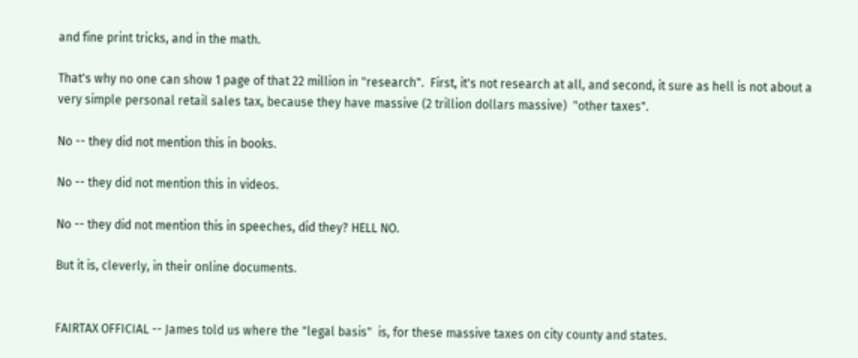and fine print tricks, and in the math.

That's why no one can show 1 page of that 22 million in "research".  First, it's not research at all, and second, it sure as hell is not about a very simple personal retail sales tax, because they have massive (2 trillion dollars massive)  "other taxes".

No -- they did not mention this in books.

No -- they did not mention this in videos.

No -- they did not mention this in speeches, did they? HELL NO.

But it is, cleverly, in their online documents.


FAIRTAX OFFICIAL -- James told us where the "legal basis"  is, for these massive taxes on city county and states.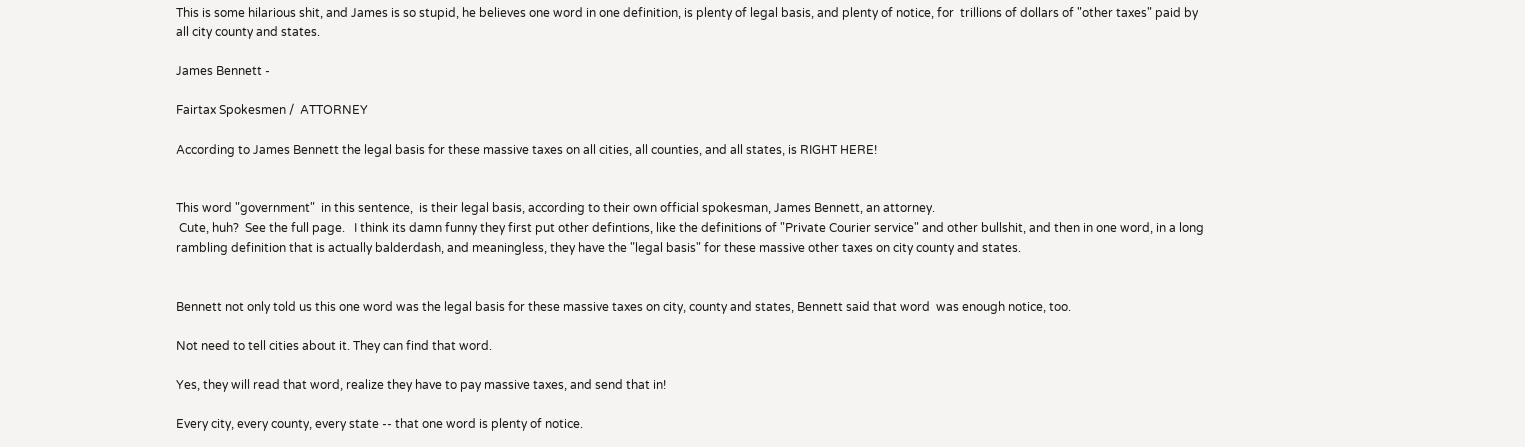This is some hilarious shit, and James is so stupid, he believes one word in one definition, is plenty of legal basis, and plenty of notice, for  trillions of dollars of "other taxes" paid by all city county and states.

James Bennett -

Fairtax Spokesmen /  ATTORNEY

According to James Bennett the legal basis for these massive taxes on all cities, all counties, and all states, is RIGHT HERE!


This word "government"  in this sentence,  is their legal basis, according to their own official spokesman, James Bennett, an attorney.
 Cute, huh?  See the full page.   I think its damn funny they first put other defintions, like the definitions of "Private Courier service" and other bullshit, and then in one word, in a long rambling definition that is actually balderdash, and meaningless, they have the "legal basis" for these massive other taxes on city county and states.


Bennett not only told us this one word was the legal basis for these massive taxes on city, county and states, Bennett said that word  was enough notice, too.

Not need to tell cities about it. They can find that word.

Yes, they will read that word, realize they have to pay massive taxes, and send that in!

Every city, every county, every state -- that one word is plenty of notice.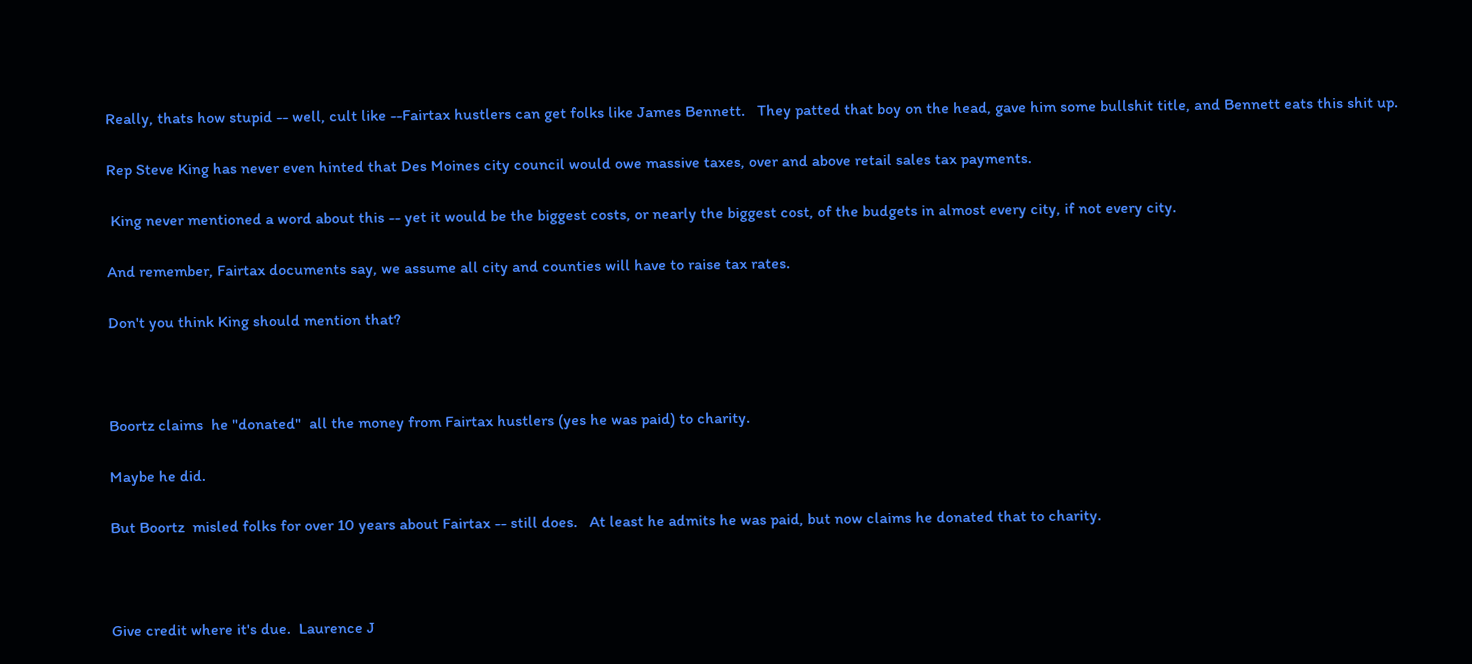Really, thats how stupid -- well, cult like --Fairtax hustlers can get folks like James Bennett.   They patted that boy on the head, gave him some bullshit title, and Bennett eats this shit up.

Rep Steve King has never even hinted that Des Moines city council would owe massive taxes, over and above retail sales tax payments.

 King never mentioned a word about this -- yet it would be the biggest costs, or nearly the biggest cost, of the budgets in almost every city, if not every city.

And remember, Fairtax documents say, we assume all city and counties will have to raise tax rates.

Don't you think King should mention that?



Boortz claims  he "donated"  all the money from Fairtax hustlers (yes he was paid) to charity.

Maybe he did.

But Boortz  misled folks for over 10 years about Fairtax -- still does.   At least he admits he was paid, but now claims he donated that to charity.



Give credit where it's due.  Laurence J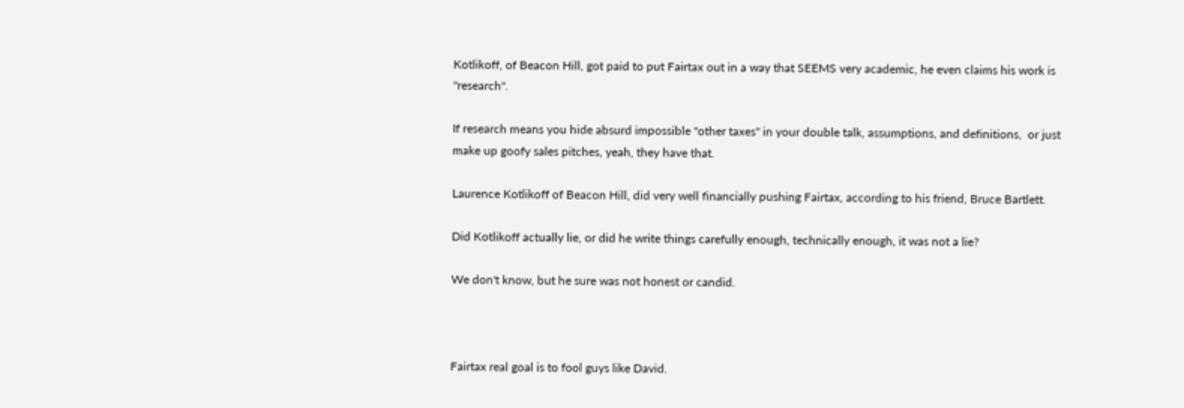Kotlikoff, of Beacon Hill, got paid to put Fairtax out in a way that SEEMS very academic, he even claims his work is "research".

If research means you hide absurd impossible "other taxes" in your double talk, assumptions, and definitions,  or just make up goofy sales pitches, yeah, they have that.

Laurence Kotlikoff of Beacon Hill, did very well financially pushing Fairtax, according to his friend, Bruce Bartlett.

Did Kotlikoff actually lie, or did he write things carefully enough, technically enough, it was not a lie?

We don't know, but he sure was not honest or candid.



Fairtax real goal is to fool guys like David.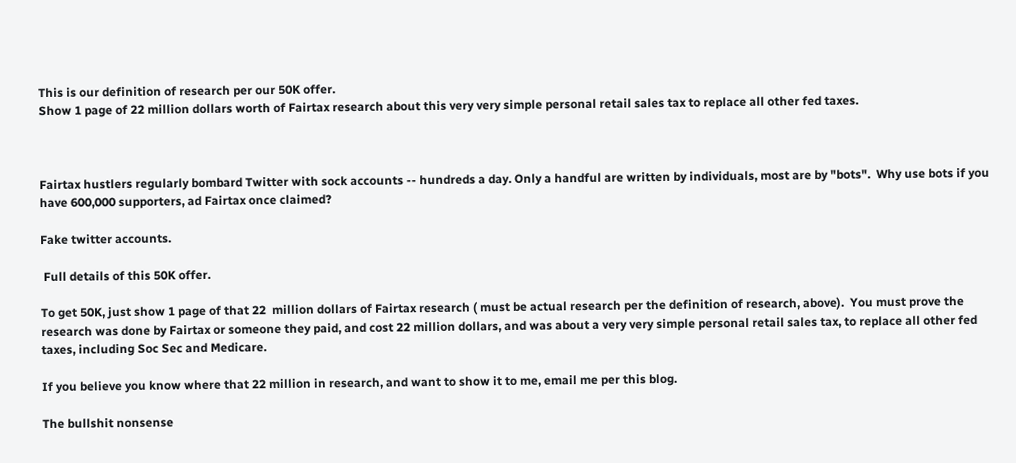This is our definition of research per our 50K offer.
Show 1 page of 22 million dollars worth of Fairtax research about this very very simple personal retail sales tax to replace all other fed taxes.



Fairtax hustlers regularly bombard Twitter with sock accounts -- hundreds a day. Only a handful are written by individuals, most are by "bots".  Why use bots if you have 600,000 supporters, ad Fairtax once claimed?

Fake twitter accounts.

 Full details of this 50K offer.

To get 50K, just show 1 page of that 22  million dollars of Fairtax research ( must be actual research per the definition of research, above).  You must prove the research was done by Fairtax or someone they paid, and cost 22 million dollars, and was about a very very simple personal retail sales tax, to replace all other fed taxes, including Soc Sec and Medicare.

If you believe you know where that 22 million in research, and want to show it to me, email me per this blog.

The bullshit nonsense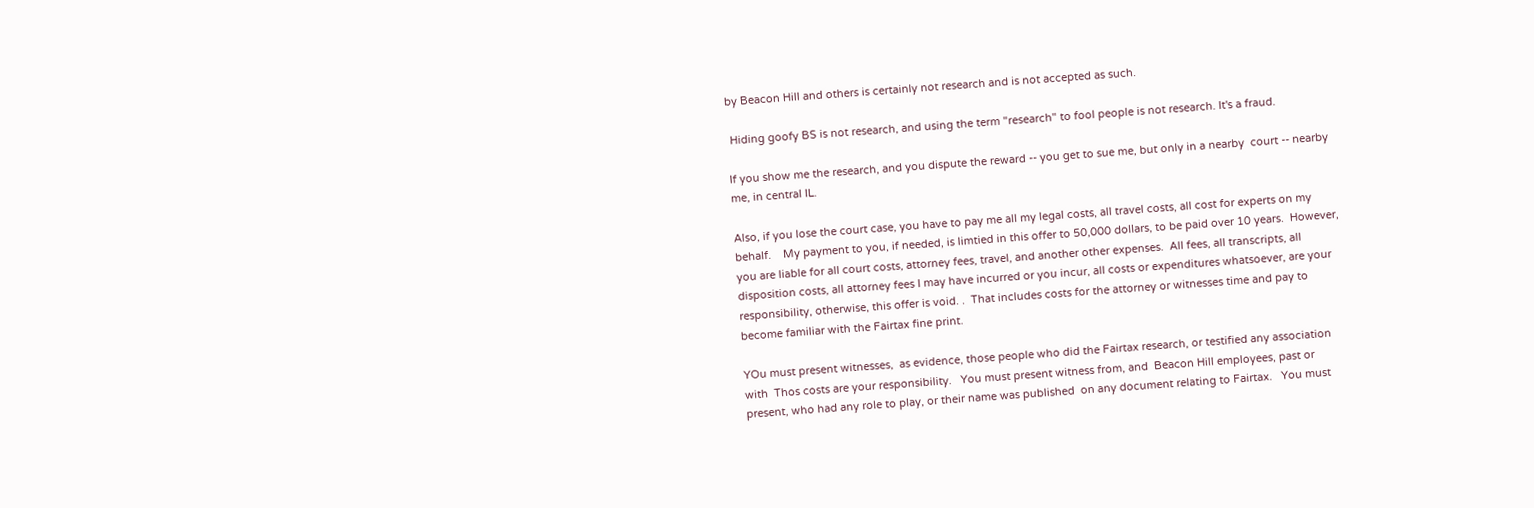by Beacon Hill and others is certainly not research and is not accepted as such.

 Hiding goofy BS is not research, and using the term "research" to fool people is not research. It's a fraud.

If you show me the research, and you dispute the reward -- you get to sue me, but only in a nearby  court -- nearby me, in central IL.

Also, if you lose the court case, you have to pay me all my legal costs, all travel costs, all cost for experts on my behalf.    My payment to you, if needed, is limtied in this offer to 50,000 dollars, to be paid over 10 years.  However, you are liable for all court costs, attorney fees, travel, and another other expenses.  All fees, all transcripts, all disposition costs, all attorney fees I may have incurred or you incur, all costs or expenditures whatsoever, are your responsibility, otherwise, this offer is void. .  That includes costs for the attorney or witnesses time and pay to become familiar with the Fairtax fine print.

YOu must present witnesses,  as evidence, those people who did the Fairtax research, or testified any association with  Thos costs are your responsibility.   You must present witness from, and  Beacon Hill employees, past or present, who had any role to play, or their name was published  on any document relating to Fairtax.   You must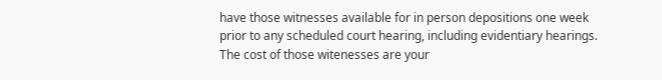have those witnesses available for in person depositions one week prior to any scheduled court hearing, including evidentiary hearings.  The cost of those witenesses are your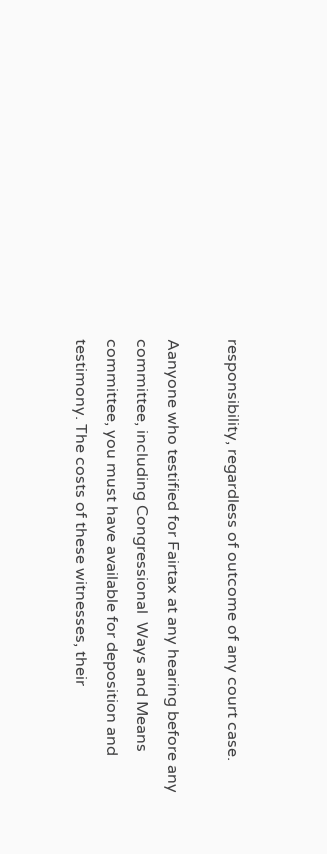responsibility, regardless of outcome of any court case.

Aanyone who testified for Fairtax at any hearing before any committee, including Congressional  Ways and Means committee, you must have available for deposition and testimony. The costs of these witnesses, their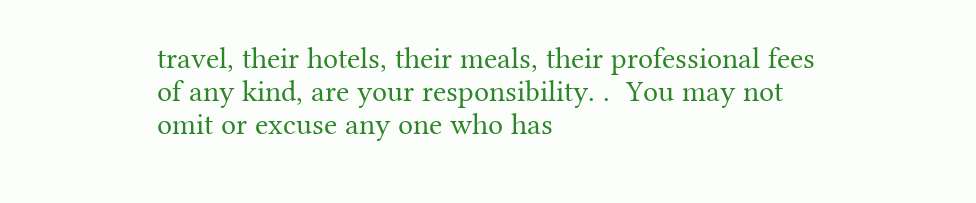travel, their hotels, their meals, their professional fees of any kind, are your responsibility. .  You may not omit or excuse any one who has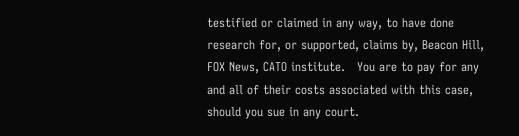testified or claimed in any way, to have done research for, or supported, claims by, Beacon Hill, FOX News, CATO institute.   You are to pay for any and all of their costs associated with this case, should you sue in any court.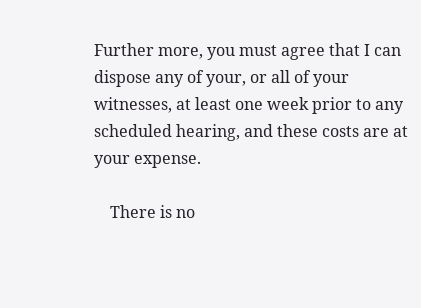Further more, you must agree that I can dispose any of your, or all of your witnesses, at least one week prior to any scheduled hearing, and these costs are at your expense.

    There is no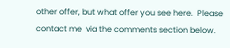other offer, but what offer you see here.  Please contact me  via the comments section below.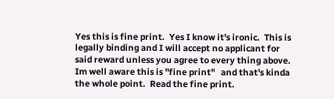Yes this is fine print.  Yes I know it's ironic.  This is legally binding and I will accept no applicant for said reward unless you agree to every thing above.  Im well aware this is "fine print"   and that's kinda the whole point.  Read the fine print.